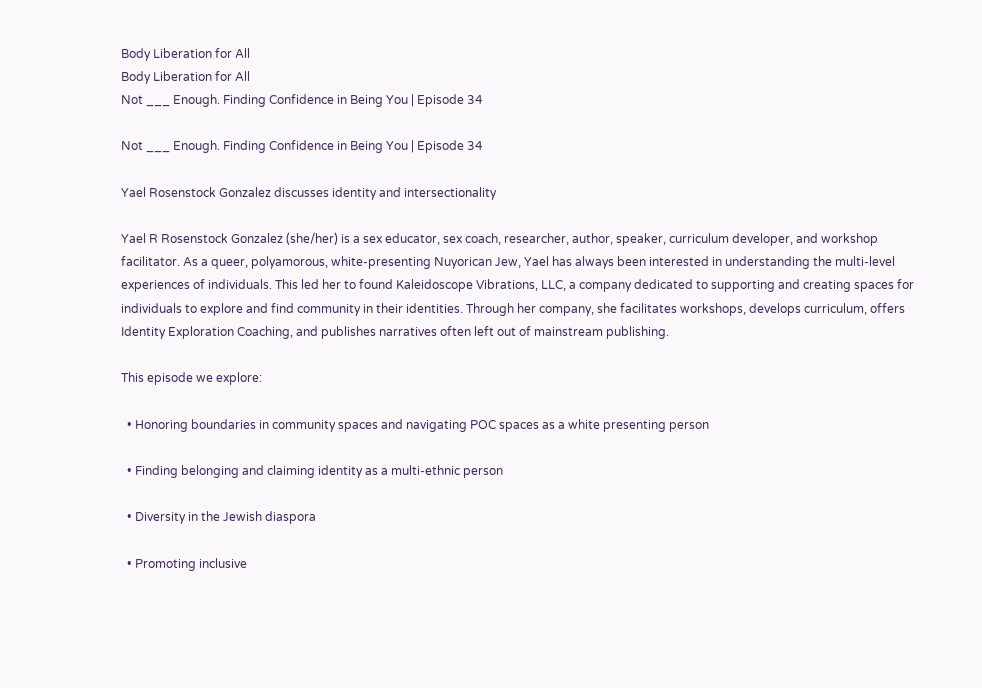Body Liberation for All
Body Liberation for All
Not ___ Enough. Finding Confidence in Being You | Episode 34

Not ___ Enough. Finding Confidence in Being You | Episode 34

Yael Rosenstock Gonzalez discusses identity and intersectionality

Yael R Rosenstock Gonzalez (she/her) is a sex educator, sex coach, researcher, author, speaker, curriculum developer, and workshop facilitator. As a queer, polyamorous, white-presenting Nuyorican Jew, Yael has always been interested in understanding the multi-level experiences of individuals. This led her to found Kaleidoscope Vibrations, LLC, a company dedicated to supporting and creating spaces for individuals to explore and find community in their identities. Through her company, she facilitates workshops, develops curriculum, offers Identity Exploration Coaching, and publishes narratives often left out of mainstream publishing.

This episode we explore:

  • Honoring boundaries in community spaces and navigating POC spaces as a white presenting person

  • Finding belonging and claiming identity as a multi-ethnic person

  • Diversity in the Jewish diaspora

  • Promoting inclusive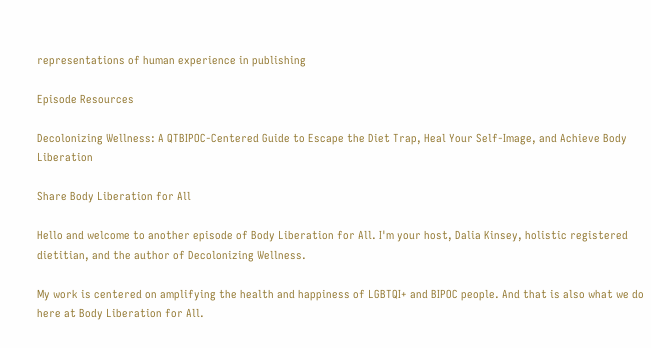representations of human experience in publishing

Episode Resources

Decolonizing Wellness: A QTBIPOC-Centered Guide to Escape the Diet Trap, Heal Your Self-Image, and Achieve Body Liberation

Share Body Liberation for All

Hello and welcome to another episode of Body Liberation for All. I'm your host, Dalia Kinsey, holistic registered dietitian, and the author of Decolonizing Wellness.

My work is centered on amplifying the health and happiness of LGBTQI+ and BIPOC people. And that is also what we do here at Body Liberation for All.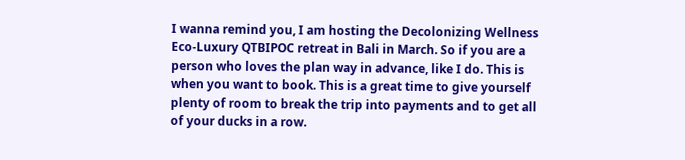I wanna remind you, I am hosting the Decolonizing Wellness Eco-Luxury QTBIPOC retreat in Bali in March. So if you are a person who loves the plan way in advance, like I do. This is when you want to book. This is a great time to give yourself plenty of room to break the trip into payments and to get all of your ducks in a row.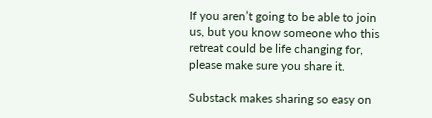If you aren’t going to be able to join us, but you know someone who this retreat could be life changing for, please make sure you share it.

Substack makes sharing so easy on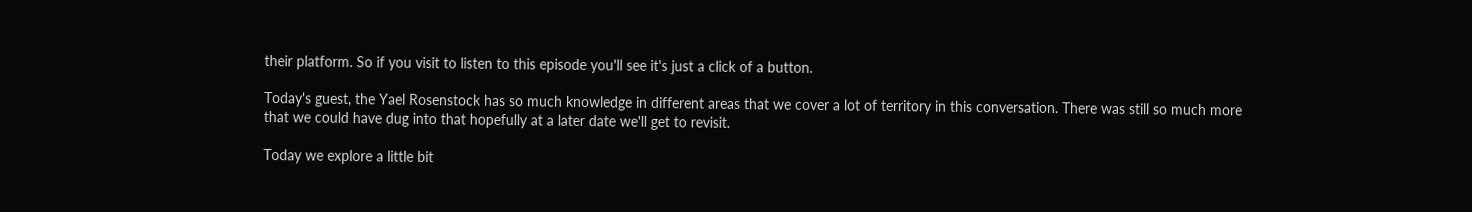their platform. So if you visit to listen to this episode you'll see it's just a click of a button.

Today's guest, the Yael Rosenstock has so much knowledge in different areas that we cover a lot of territory in this conversation. There was still so much more that we could have dug into that hopefully at a later date we'll get to revisit.

Today we explore a little bit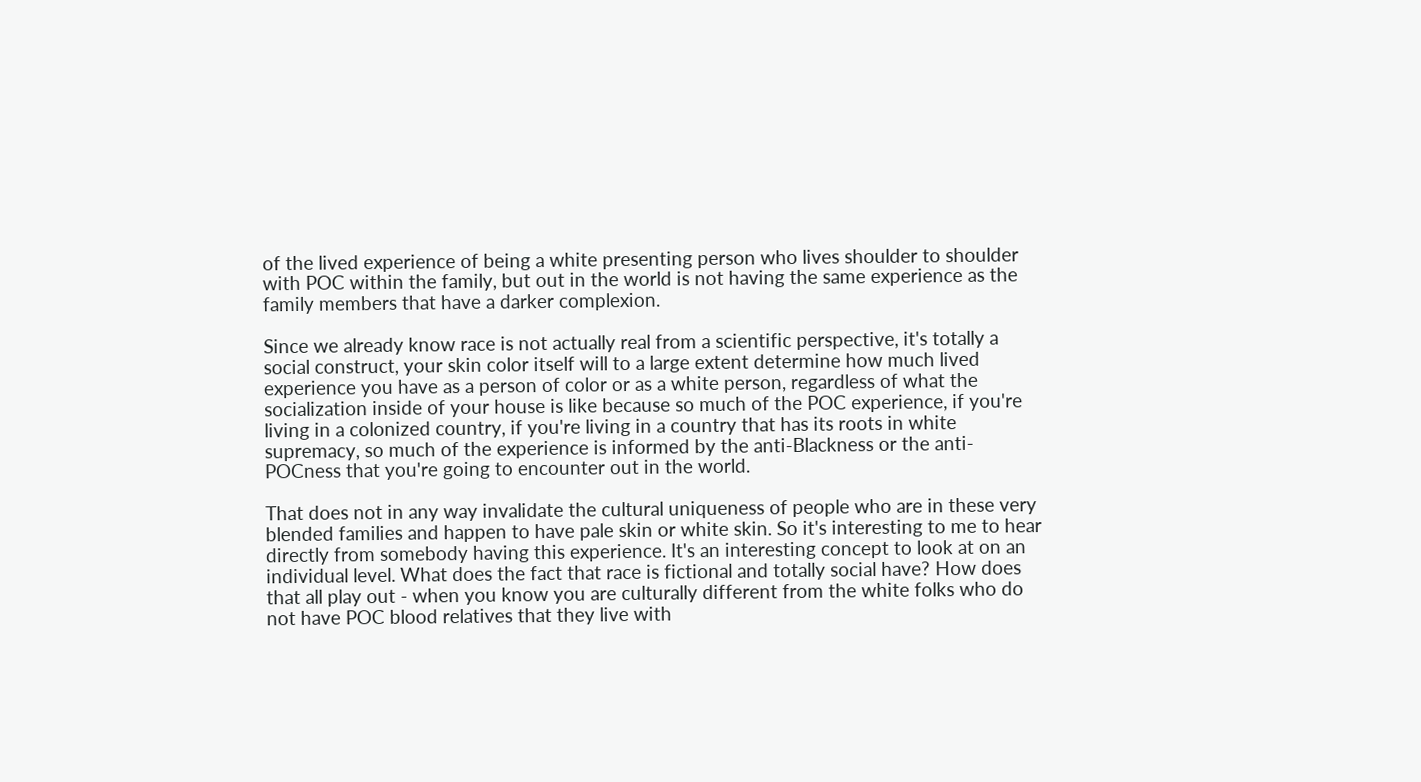of the lived experience of being a white presenting person who lives shoulder to shoulder with POC within the family, but out in the world is not having the same experience as the family members that have a darker complexion.

Since we already know race is not actually real from a scientific perspective, it's totally a social construct, your skin color itself will to a large extent determine how much lived experience you have as a person of color or as a white person, regardless of what the socialization inside of your house is like because so much of the POC experience, if you're living in a colonized country, if you're living in a country that has its roots in white supremacy, so much of the experience is informed by the anti-Blackness or the anti-POCness that you're going to encounter out in the world.

That does not in any way invalidate the cultural uniqueness of people who are in these very blended families and happen to have pale skin or white skin. So it's interesting to me to hear directly from somebody having this experience. It's an interesting concept to look at on an individual level. What does the fact that race is fictional and totally social have? How does that all play out - when you know you are culturally different from the white folks who do not have POC blood relatives that they live with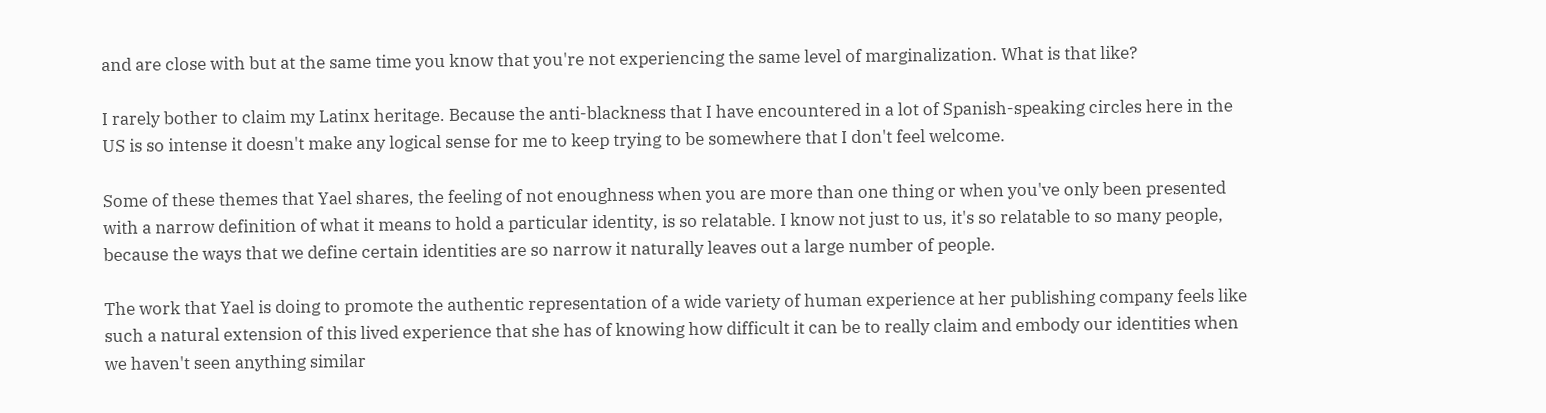and are close with but at the same time you know that you're not experiencing the same level of marginalization. What is that like?

I rarely bother to claim my Latinx heritage. Because the anti-blackness that I have encountered in a lot of Spanish-speaking circles here in the US is so intense it doesn't make any logical sense for me to keep trying to be somewhere that I don't feel welcome.

Some of these themes that Yael shares, the feeling of not enoughness when you are more than one thing or when you've only been presented with a narrow definition of what it means to hold a particular identity, is so relatable. I know not just to us, it's so relatable to so many people, because the ways that we define certain identities are so narrow it naturally leaves out a large number of people.

The work that Yael is doing to promote the authentic representation of a wide variety of human experience at her publishing company feels like such a natural extension of this lived experience that she has of knowing how difficult it can be to really claim and embody our identities when we haven't seen anything similar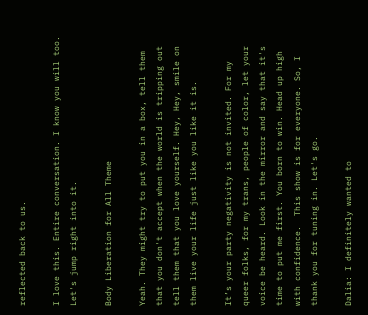reflected back to us.

I love this. Entire conversation. I know you will too. Let's jump right into it.

Body Liberation for All Theme

Yeah. They might try to put you in a box, tell them that you don't accept when the world is tripping out tell them that you love yourself. Hey, Hey, smile on them live your life just like you like it is.

It’s your party negativity is not invited. For my queer folks, for my trans, people of color, let your voice be heard. Look in the mirror and say that it's time to put me first. You born to win. Head up high with confidence.  This show is for everyone. So, I thank you for tuning in. Let's go.

Dalia: I definitely wanted to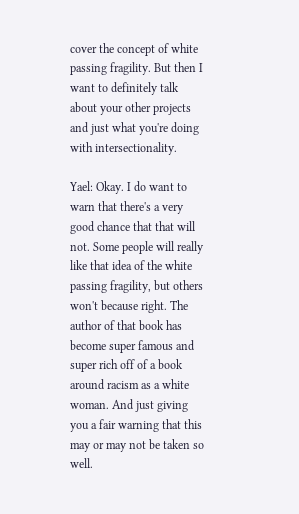cover the concept of white passing fragility. But then I want to definitely talk about your other projects and just what you're doing with intersectionality.

Yael: Okay. I do want to warn that there's a very good chance that that will not. Some people will really like that idea of the white passing fragility, but others won't because right. The author of that book has become super famous and super rich off of a book around racism as a white woman. And just giving you a fair warning that this may or may not be taken so well.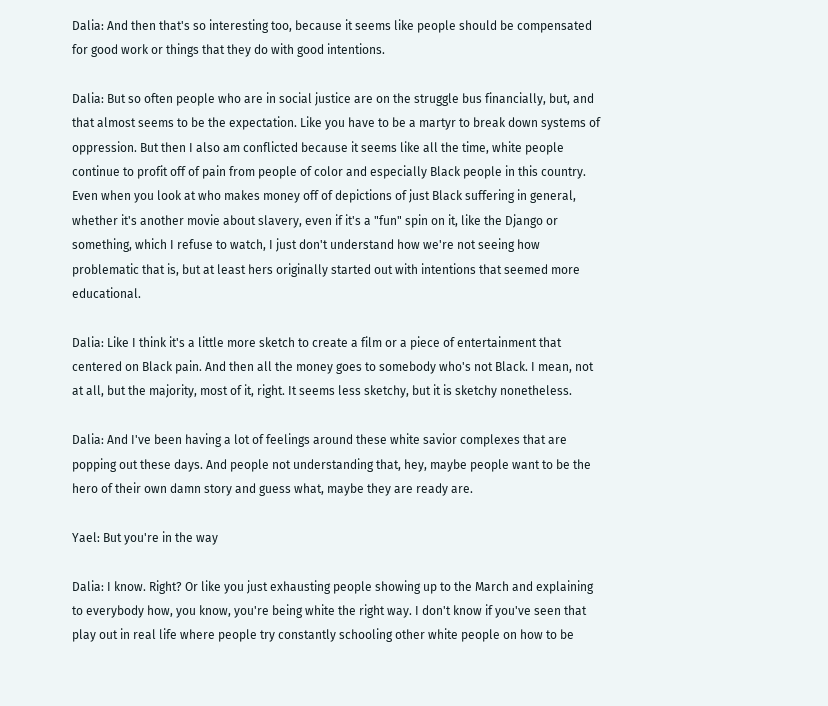Dalia: And then that's so interesting too, because it seems like people should be compensated for good work or things that they do with good intentions.

Dalia: But so often people who are in social justice are on the struggle bus financially, but, and that almost seems to be the expectation. Like you have to be a martyr to break down systems of oppression. But then I also am conflicted because it seems like all the time, white people continue to profit off of pain from people of color and especially Black people in this country. Even when you look at who makes money off of depictions of just Black suffering in general, whether it's another movie about slavery, even if it's a "fun" spin on it, like the Django or something, which I refuse to watch, I just don't understand how we're not seeing how problematic that is, but at least hers originally started out with intentions that seemed more educational.

Dalia: Like I think it's a little more sketch to create a film or a piece of entertainment that centered on Black pain. And then all the money goes to somebody who's not Black. I mean, not at all, but the majority, most of it, right. It seems less sketchy, but it is sketchy nonetheless.

Dalia: And I've been having a lot of feelings around these white savior complexes that are popping out these days. And people not understanding that, hey, maybe people want to be the hero of their own damn story and guess what, maybe they are ready are.

Yael: But you're in the way

Dalia: I know. Right? Or like you just exhausting people showing up to the March and explaining to everybody how, you know, you're being white the right way. I don't know if you've seen that play out in real life where people try constantly schooling other white people on how to be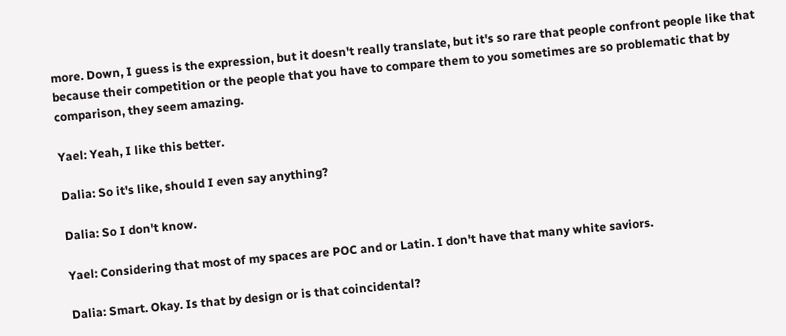more. Down, I guess is the expression, but it doesn't really translate, but it's so rare that people confront people like that because their competition or the people that you have to compare them to you sometimes are so problematic that by comparison, they seem amazing.

Yael: Yeah, I like this better.

Dalia: So it's like, should I even say anything?

Dalia: So I don't know.

Yael: Considering that most of my spaces are POC and or Latin. I don't have that many white saviors.

Dalia: Smart. Okay. Is that by design or is that coincidental?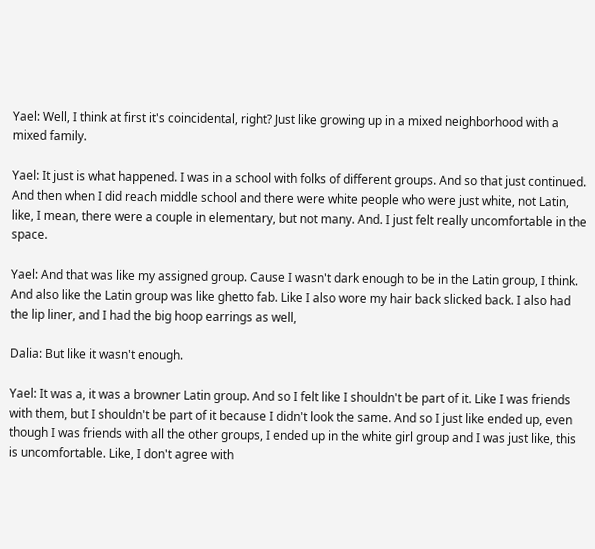Yael: Well, I think at first it's coincidental, right? Just like growing up in a mixed neighborhood with a mixed family.

Yael: It just is what happened. I was in a school with folks of different groups. And so that just continued. And then when I did reach middle school and there were white people who were just white, not Latin, like, I mean, there were a couple in elementary, but not many. And. I just felt really uncomfortable in the space.

Yael: And that was like my assigned group. Cause I wasn't dark enough to be in the Latin group, I think. And also like the Latin group was like ghetto fab. Like I also wore my hair back slicked back. I also had the lip liner, and I had the big hoop earrings as well,

Dalia: But like it wasn't enough.

Yael: It was a, it was a browner Latin group. And so I felt like I shouldn't be part of it. Like I was friends with them, but I shouldn't be part of it because I didn't look the same. And so I just like ended up, even though I was friends with all the other groups, I ended up in the white girl group and I was just like, this is uncomfortable. Like, I don't agree with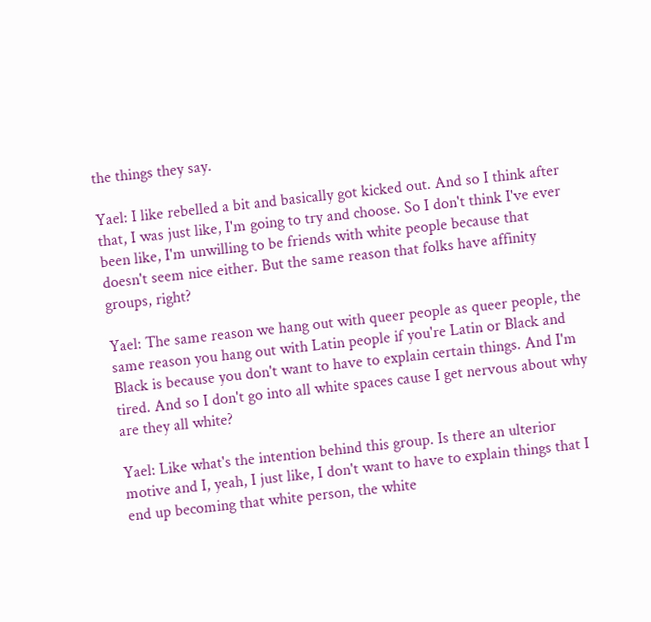the things they say.

Yael: I like rebelled a bit and basically got kicked out. And so I think after that, I was just like, I'm going to try and choose. So I don't think I've ever been like, I'm unwilling to be friends with white people because that doesn't seem nice either. But the same reason that folks have affinity groups, right?

Yael: The same reason we hang out with queer people as queer people, the same reason you hang out with Latin people if you're Latin or Black and Black is because you don't want to have to explain certain things. And I'm tired. And so I don't go into all white spaces cause I get nervous about why are they all white?

Yael: Like what's the intention behind this group. Is there an ulterior motive and I, yeah, I just like, I don't want to have to explain things that I end up becoming that white person, the white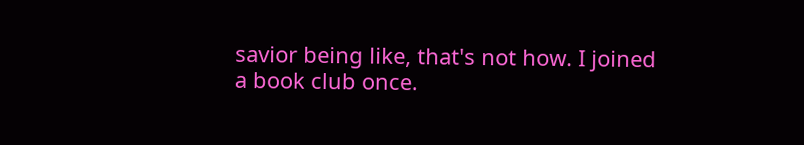savior being like, that's not how. I joined a book club once.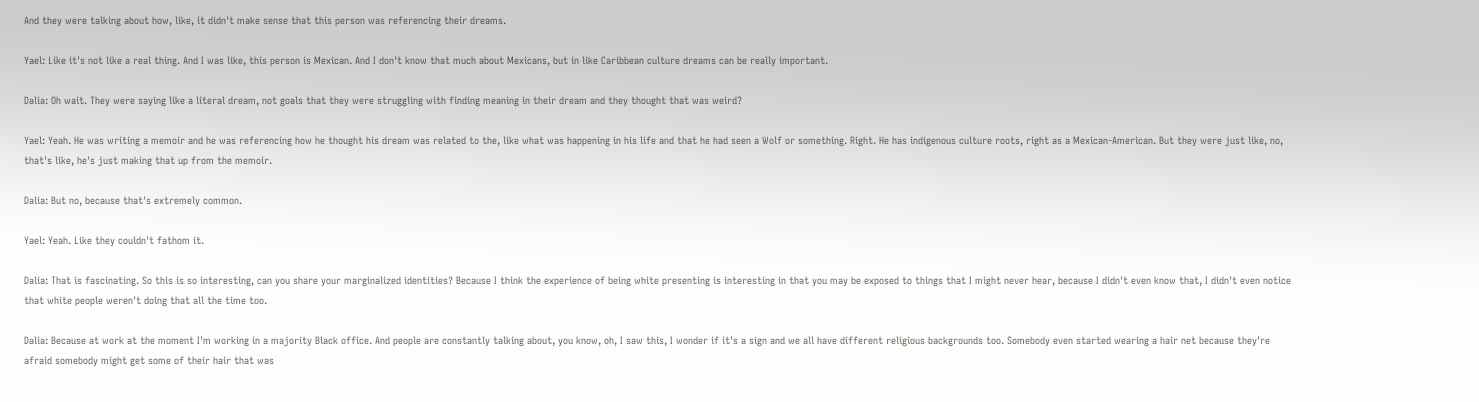And they were talking about how, like, it didn't make sense that this person was referencing their dreams.

Yael: Like it's not like a real thing. And I was like, this person is Mexican. And I don't know that much about Mexicans, but in like Caribbean culture dreams can be really important.

Dalia: Oh wait. They were saying like a literal dream, not goals that they were struggling with finding meaning in their dream and they thought that was weird?

Yael: Yeah. He was writing a memoir and he was referencing how he thought his dream was related to the, like what was happening in his life and that he had seen a Wolf or something. Right. He has indigenous culture roots, right as a Mexican-American. But they were just like, no, that's like, he's just making that up from the memoir.

Dalia: But no, because that's extremely common.

Yael: Yeah. Like they couldn't fathom it.

Dalia: That is fascinating. So this is so interesting, can you share your marginalized identities? Because I think the experience of being white presenting is interesting in that you may be exposed to things that I might never hear, because I didn't even know that, I didn't even notice that white people weren't doing that all the time too.

Dalia: Because at work at the moment I'm working in a majority Black office. And people are constantly talking about, you know, oh, I saw this, I wonder if it's a sign and we all have different religious backgrounds too. Somebody even started wearing a hair net because they're afraid somebody might get some of their hair that was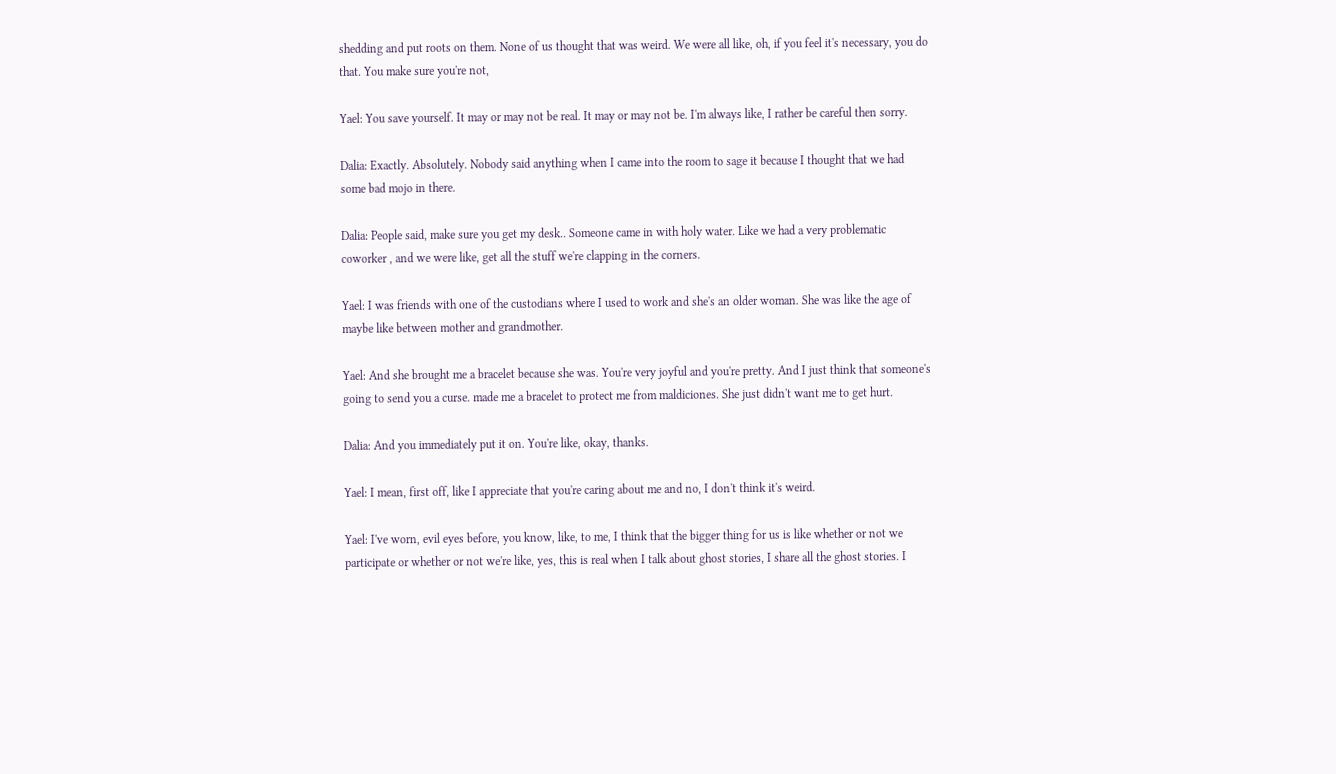shedding and put roots on them. None of us thought that was weird. We were all like, oh, if you feel it's necessary, you do that. You make sure you're not,

Yael: You save yourself. It may or may not be real. It may or may not be. I'm always like, I rather be careful then sorry.

Dalia: Exactly. Absolutely. Nobody said anything when I came into the room to sage it because I thought that we had some bad mojo in there.

Dalia: People said, make sure you get my desk.. Someone came in with holy water. Like we had a very problematic coworker , and we were like, get all the stuff we're clapping in the corners.

Yael: I was friends with one of the custodians where I used to work and she's an older woman. She was like the age of maybe like between mother and grandmother.

Yael: And she brought me a bracelet because she was. You're very joyful and you're pretty. And I just think that someone's going to send you a curse. made me a bracelet to protect me from maldiciones. She just didn't want me to get hurt.

Dalia: And you immediately put it on. You're like, okay, thanks.

Yael: I mean, first off, like I appreciate that you're caring about me and no, I don't think it's weird.

Yael: I've worn, evil eyes before, you know, like, to me, I think that the bigger thing for us is like whether or not we participate or whether or not we're like, yes, this is real when I talk about ghost stories, I share all the ghost stories. I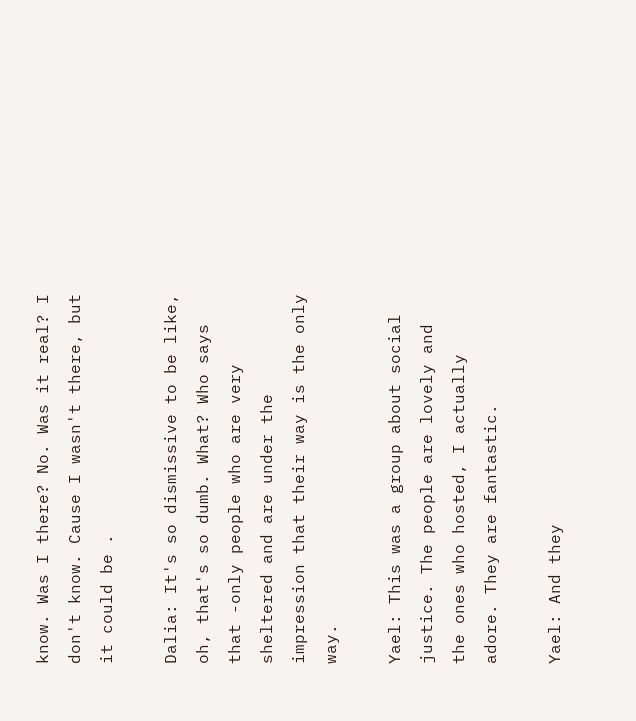know. Was I there? No. Was it real? I don't know. Cause I wasn't there, but it could be .

Dalia: It's so dismissive to be like, oh, that's so dumb. What? Who says that -only people who are very sheltered and are under the impression that their way is the only way.

Yael: This was a group about social justice. The people are lovely and the ones who hosted, I actually adore. They are fantastic.

Yael: And they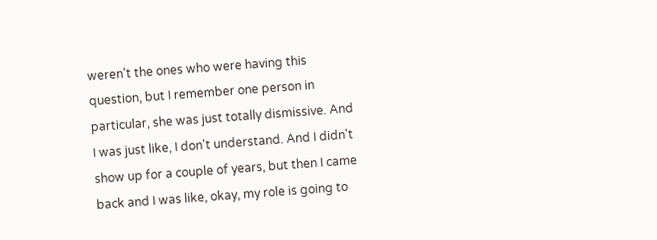weren't the ones who were having this question, but I remember one person in particular, she was just totally dismissive. And I was just like, I don't understand. And I didn't show up for a couple of years, but then I came back and I was like, okay, my role is going to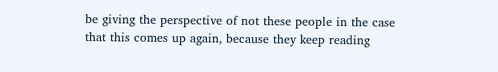be giving the perspective of not these people in the case that this comes up again, because they keep reading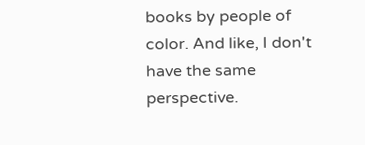books by people of color. And like, I don't have the same perspective.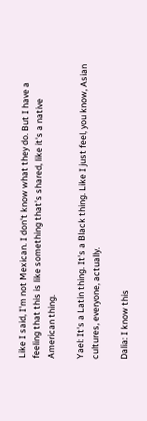Like I said, I'm not Mexican. I don't know what they do. But I have a feeling that this is like something that's shared, like it's a native American thing.

Yael: It's a Latin thing. It's a Black thing. Like I just feel, you know, Asian cultures, everyone, actually.

Dalia: I know this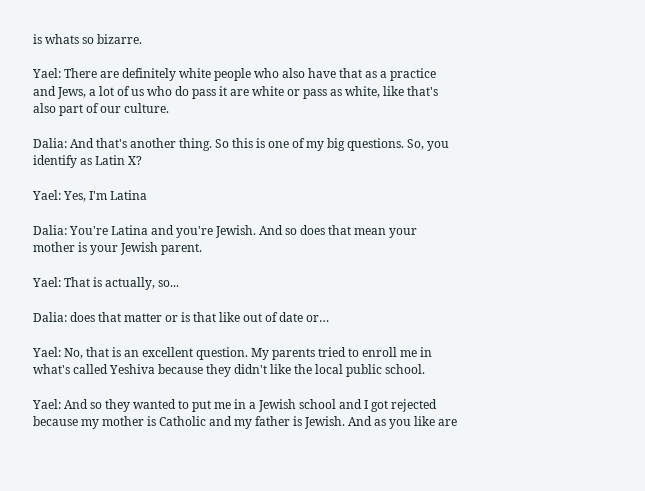is whats so bizarre.

Yael: There are definitely white people who also have that as a practice and Jews, a lot of us who do pass it are white or pass as white, like that's also part of our culture.

Dalia: And that's another thing. So this is one of my big questions. So, you identify as Latin X?

Yael: Yes, I'm Latina

Dalia: You're Latina and you're Jewish. And so does that mean your mother is your Jewish parent.

Yael: That is actually, so...

Dalia: does that matter or is that like out of date or…

Yael: No, that is an excellent question. My parents tried to enroll me in what's called Yeshiva because they didn't like the local public school.

Yael: And so they wanted to put me in a Jewish school and I got rejected because my mother is Catholic and my father is Jewish. And as you like are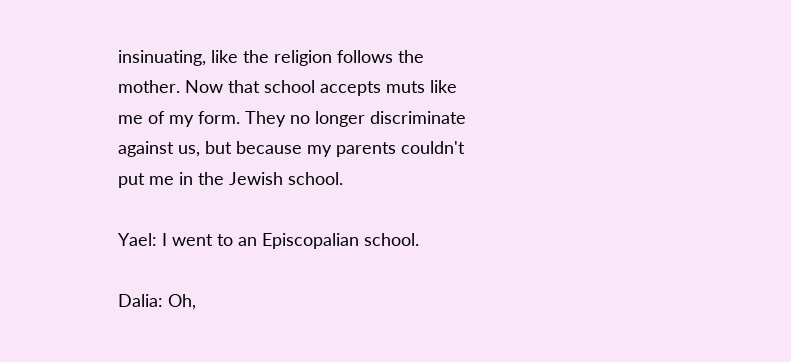insinuating, like the religion follows the mother. Now that school accepts muts like me of my form. They no longer discriminate against us, but because my parents couldn't put me in the Jewish school.

Yael: I went to an Episcopalian school.

Dalia: Oh,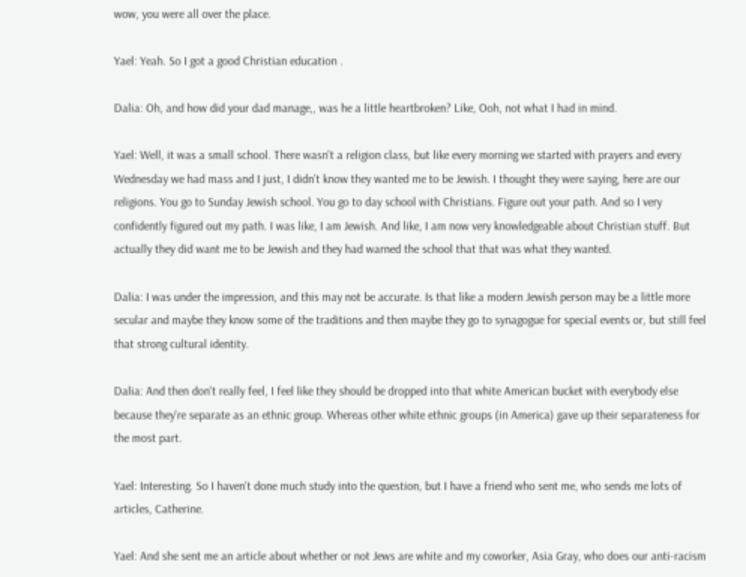wow, you were all over the place.

Yael: Yeah. So I got a good Christian education .

Dalia: Oh, and how did your dad manage,, was he a little heartbroken? Like, Ooh, not what I had in mind.

Yael: Well, it was a small school. There wasn't a religion class, but like every morning we started with prayers and every Wednesday we had mass and I just, I didn't know they wanted me to be Jewish. I thought they were saying, here are our religions. You go to Sunday Jewish school. You go to day school with Christians. Figure out your path. And so I very confidently figured out my path. I was like, I am Jewish. And like, I am now very knowledgeable about Christian stuff. But actually they did want me to be Jewish and they had warned the school that that was what they wanted.

Dalia: I was under the impression, and this may not be accurate. Is that like a modern Jewish person may be a little more secular and maybe they know some of the traditions and then maybe they go to synagogue for special events or, but still feel that strong cultural identity.

Dalia: And then don't really feel, I feel like they should be dropped into that white American bucket with everybody else because they're separate as an ethnic group. Whereas other white ethnic groups (in America) gave up their separateness for the most part.

Yael: Interesting. So I haven't done much study into the question, but I have a friend who sent me, who sends me lots of articles, Catherine.

Yael: And she sent me an article about whether or not Jews are white and my coworker, Asia Gray, who does our anti-racism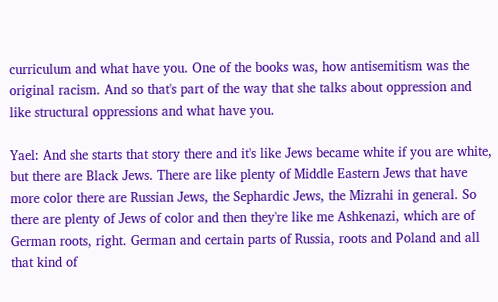curriculum and what have you. One of the books was, how antisemitism was the original racism. And so that's part of the way that she talks about oppression and like structural oppressions and what have you.

Yael: And she starts that story there and it's like Jews became white if you are white, but there are Black Jews. There are like plenty of Middle Eastern Jews that have more color there are Russian Jews, the Sephardic Jews, the Mizrahi in general. So there are plenty of Jews of color and then they're like me Ashkenazi, which are of German roots, right. German and certain parts of Russia, roots and Poland and all that kind of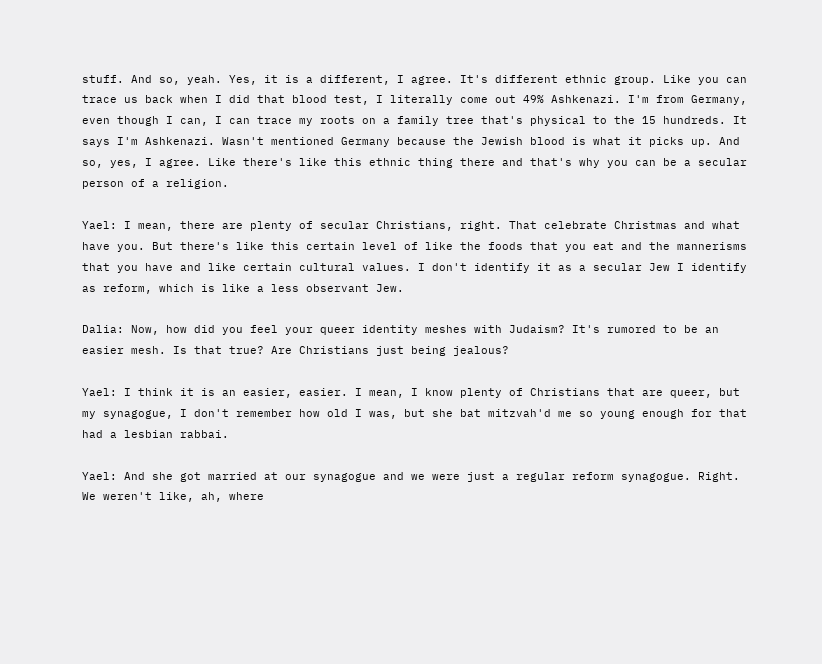stuff. And so, yeah. Yes, it is a different, I agree. It's different ethnic group. Like you can trace us back when I did that blood test, I literally come out 49% Ashkenazi. I'm from Germany, even though I can, I can trace my roots on a family tree that's physical to the 15 hundreds. It says I'm Ashkenazi. Wasn't mentioned Germany because the Jewish blood is what it picks up. And so, yes, I agree. Like there's like this ethnic thing there and that's why you can be a secular person of a religion.

Yael: I mean, there are plenty of secular Christians, right. That celebrate Christmas and what have you. But there's like this certain level of like the foods that you eat and the mannerisms that you have and like certain cultural values. I don't identify it as a secular Jew I identify as reform, which is like a less observant Jew.

Dalia: Now, how did you feel your queer identity meshes with Judaism? It's rumored to be an easier mesh. Is that true? Are Christians just being jealous?

Yael: I think it is an easier, easier. I mean, I know plenty of Christians that are queer, but my synagogue, I don't remember how old I was, but she bat mitzvah'd me so young enough for that had a lesbian rabbai.

Yael: And she got married at our synagogue and we were just a regular reform synagogue. Right. We weren't like, ah, where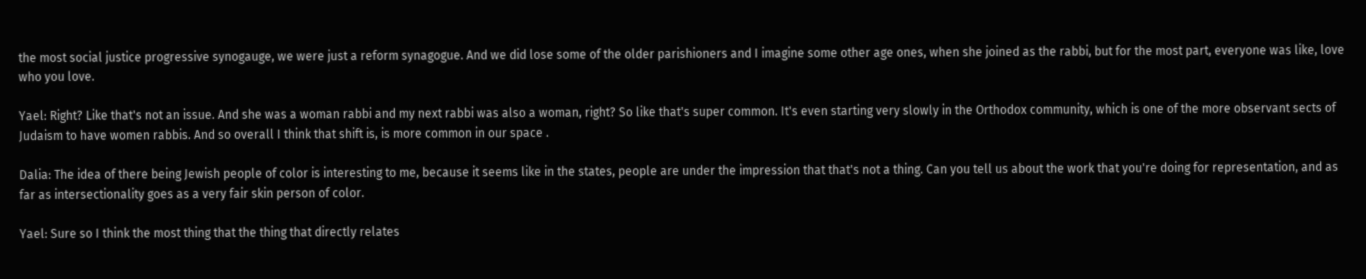the most social justice progressive synogauge, we were just a reform synagogue. And we did lose some of the older parishioners and I imagine some other age ones, when she joined as the rabbi, but for the most part, everyone was like, love who you love.

Yael: Right? Like that's not an issue. And she was a woman rabbi and my next rabbi was also a woman, right? So like that's super common. It's even starting very slowly in the Orthodox community, which is one of the more observant sects of Judaism to have women rabbis. And so overall I think that shift is, is more common in our space .

Dalia: The idea of there being Jewish people of color is interesting to me, because it seems like in the states, people are under the impression that that's not a thing. Can you tell us about the work that you're doing for representation, and as far as intersectionality goes as a very fair skin person of color.

Yael: Sure so I think the most thing that the thing that directly relates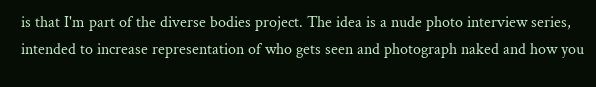is that I'm part of the diverse bodies project. The idea is a nude photo interview series, intended to increase representation of who gets seen and photograph naked and how you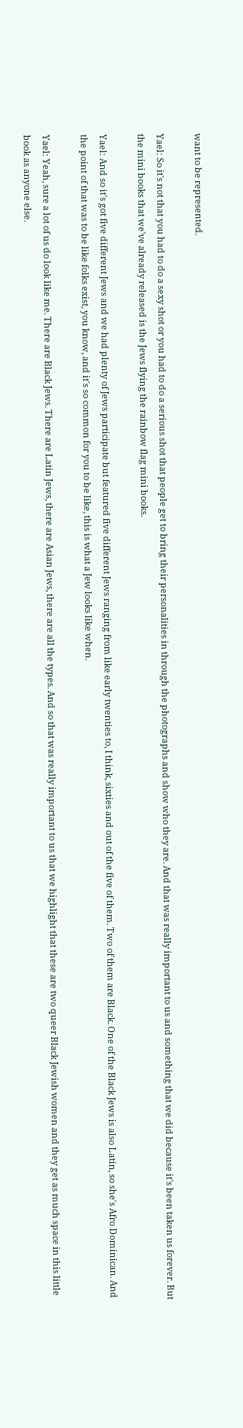want to be represented.

Yael: So it's not that you had to do a sexy shot or you had to do a serious shot that people get to bring their personalities in through the photographs and show who they are. And that was really important to us and something that we did because it's been taken us forever. But the mini books that we've already released is the Jews flying the rainbow flag mini books.

Yael: And so it's got five different Jews and we had plenty of Jews participate but featured five different Jews ranging from like early twenties to, I think, sixties and out of the five of them. Two of them are Black. One of the Black Jews is also Latin, so she's Afro Dominican. And the point of that was to be like folks exist, you know, and it's so common for you to be like, this is what a Jew looks like when.

Yael: Yeah, sure a lot of us do look like me. There are Black Jews. There are Latin Jews, there are Asian Jews, there are all the types. And so that was really important to us that we highlight that these are two queer Black Jewish women and they get as much space in this little book as anyone else.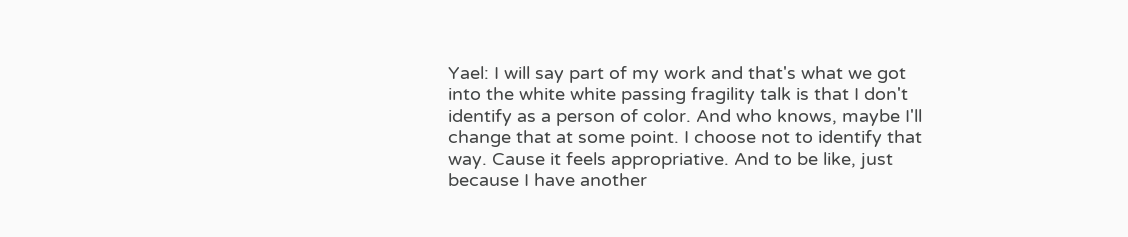Yael: I will say part of my work and that's what we got into the white white passing fragility talk is that I don't identify as a person of color. And who knows, maybe I'll change that at some point. I choose not to identify that way. Cause it feels appropriative. And to be like, just because I have another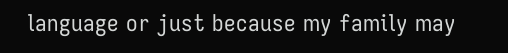language or just because my family may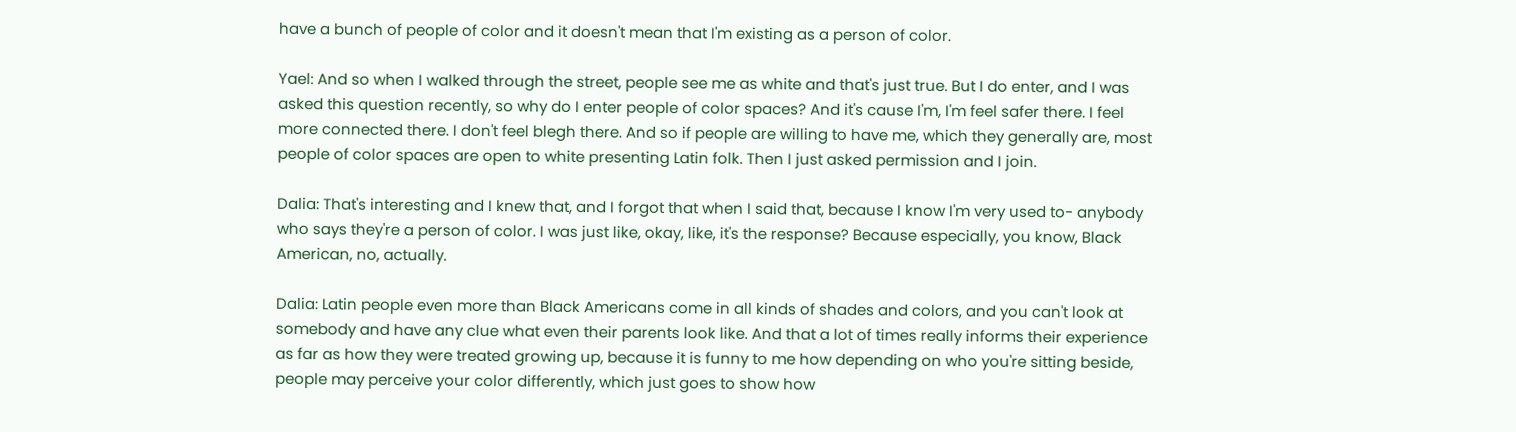have a bunch of people of color and it doesn't mean that I'm existing as a person of color.

Yael: And so when I walked through the street, people see me as white and that's just true. But I do enter, and I was asked this question recently, so why do I enter people of color spaces? And it's cause I'm, I'm feel safer there. I feel more connected there. I don't feel blegh there. And so if people are willing to have me, which they generally are, most people of color spaces are open to white presenting Latin folk. Then I just asked permission and I join.

Dalia: That's interesting and I knew that, and I forgot that when I said that, because I know I'm very used to- anybody who says they're a person of color. I was just like, okay, like, it's the response? Because especially, you know, Black American, no, actually.

Dalia: Latin people even more than Black Americans come in all kinds of shades and colors, and you can't look at somebody and have any clue what even their parents look like. And that a lot of times really informs their experience as far as how they were treated growing up, because it is funny to me how depending on who you're sitting beside, people may perceive your color differently, which just goes to show how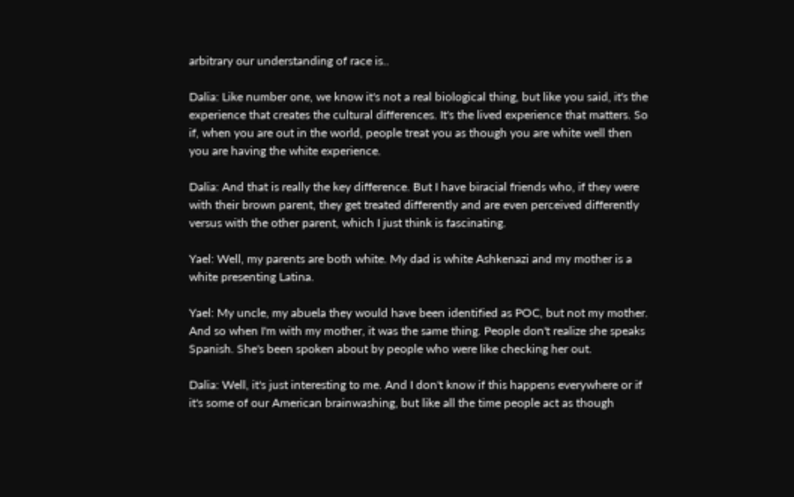arbitrary our understanding of race is..

Dalia: Like number one, we know it's not a real biological thing, but like you said, it's the experience that creates the cultural differences. It's the lived experience that matters. So if, when you are out in the world, people treat you as though you are white well then you are having the white experience.

Dalia: And that is really the key difference. But I have biracial friends who, if they were with their brown parent, they get treated differently and are even perceived differently versus with the other parent, which I just think is fascinating.

Yael: Well, my parents are both white. My dad is white Ashkenazi and my mother is a white presenting Latina.

Yael: My uncle, my abuela they would have been identified as POC, but not my mother. And so when I'm with my mother, it was the same thing. People don't realize she speaks Spanish. She's been spoken about by people who were like checking her out.

Dalia: Well, it's just interesting to me. And I don't know if this happens everywhere or if it's some of our American brainwashing, but like all the time people act as though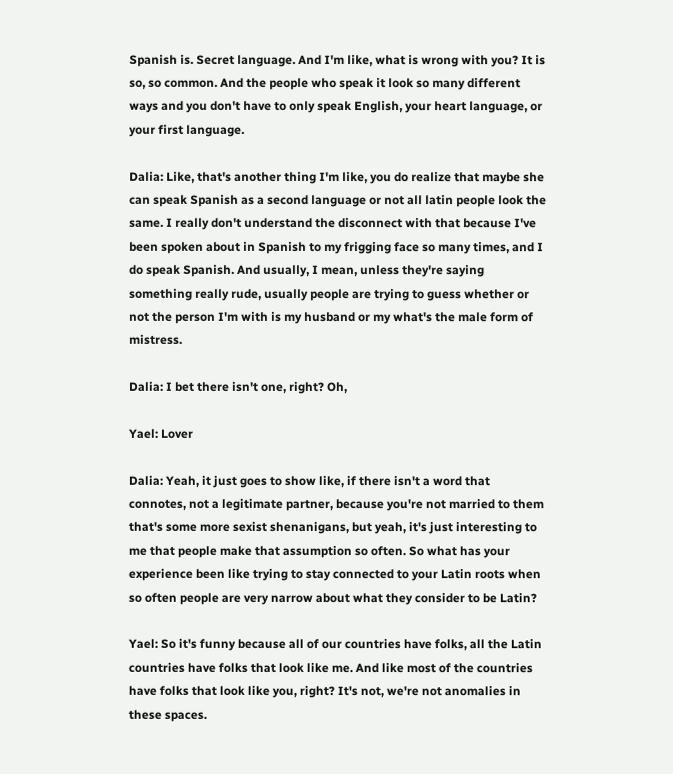Spanish is. Secret language. And I'm like, what is wrong with you? It is so, so common. And the people who speak it look so many different ways and you don't have to only speak English, your heart language, or your first language.

Dalia: Like, that's another thing I'm like, you do realize that maybe she can speak Spanish as a second language or not all latin people look the same. I really don't understand the disconnect with that because I've been spoken about in Spanish to my frigging face so many times, and I do speak Spanish. And usually, I mean, unless they're saying something really rude, usually people are trying to guess whether or not the person I'm with is my husband or my what's the male form of mistress.

Dalia: I bet there isn't one, right? Oh,

Yael: Lover

Dalia: Yeah, it just goes to show like, if there isn't a word that connotes, not a legitimate partner, because you're not married to them that's some more sexist shenanigans, but yeah, it's just interesting to me that people make that assumption so often. So what has your experience been like trying to stay connected to your Latin roots when so often people are very narrow about what they consider to be Latin?

Yael: So it's funny because all of our countries have folks, all the Latin countries have folks that look like me. And like most of the countries have folks that look like you, right? It's not, we're not anomalies in these spaces.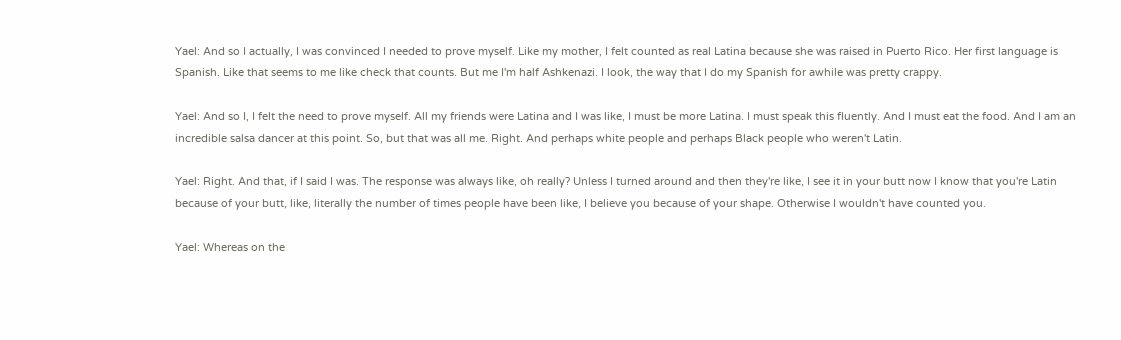Yael: And so I actually, I was convinced I needed to prove myself. Like my mother, I felt counted as real Latina because she was raised in Puerto Rico. Her first language is Spanish. Like that seems to me like check that counts. But me I'm half Ashkenazi. I look, the way that I do my Spanish for awhile was pretty crappy.

Yael: And so I, I felt the need to prove myself. All my friends were Latina and I was like, I must be more Latina. I must speak this fluently. And I must eat the food. And I am an incredible salsa dancer at this point. So, but that was all me. Right. And perhaps white people and perhaps Black people who weren't Latin.

Yael: Right. And that, if I said I was. The response was always like, oh really? Unless I turned around and then they're like, I see it in your butt now I know that you're Latin because of your butt, like, literally the number of times people have been like, I believe you because of your shape. Otherwise I wouldn't have counted you.

Yael: Whereas on the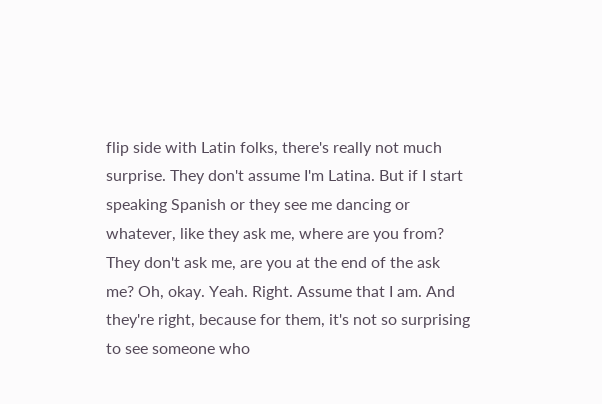flip side with Latin folks, there's really not much surprise. They don't assume I'm Latina. But if I start speaking Spanish or they see me dancing or whatever, like they ask me, where are you from? They don't ask me, are you at the end of the ask me? Oh, okay. Yeah. Right. Assume that I am. And they're right, because for them, it's not so surprising to see someone who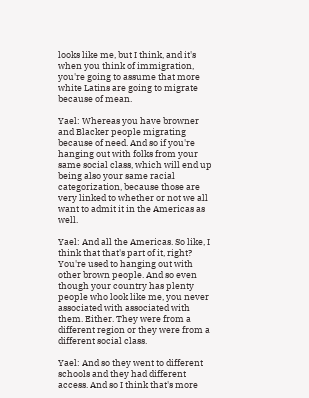looks like me, but I think, and it's when you think of immigration, you're going to assume that more white Latins are going to migrate because of mean.

Yael: Whereas you have browner and Blacker people migrating because of need. And so if you're hanging out with folks from your same social class, which will end up being also your same racial categorization, because those are very linked to whether or not we all want to admit it in the Americas as well.

Yael: And all the Americas. So like, I think that that's part of it, right? You're used to hanging out with other brown people. And so even though your country has plenty people who look like me, you never associated with associated with them. Either. They were from a different region or they were from a different social class.

Yael: And so they went to different schools and they had different access. And so I think that's more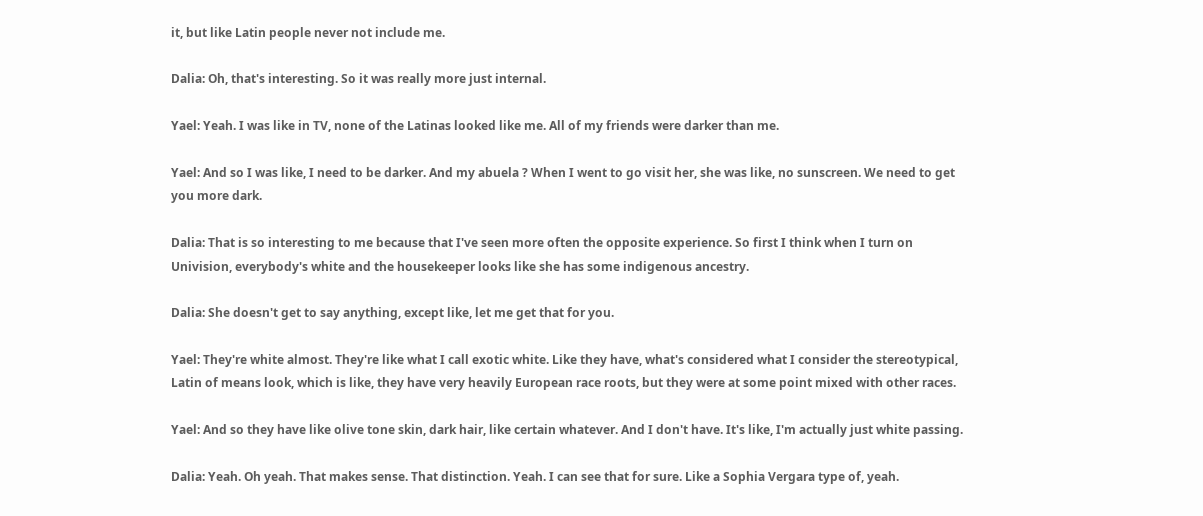it, but like Latin people never not include me.

Dalia: Oh, that's interesting. So it was really more just internal.

Yael: Yeah. I was like in TV, none of the Latinas looked like me. All of my friends were darker than me.

Yael: And so I was like, I need to be darker. And my abuela ? When I went to go visit her, she was like, no sunscreen. We need to get you more dark.

Dalia: That is so interesting to me because that I've seen more often the opposite experience. So first I think when I turn on Univision, everybody's white and the housekeeper looks like she has some indigenous ancestry.

Dalia: She doesn't get to say anything, except like, let me get that for you.

Yael: They're white almost. They're like what I call exotic white. Like they have, what's considered what I consider the stereotypical, Latin of means look, which is like, they have very heavily European race roots, but they were at some point mixed with other races.

Yael: And so they have like olive tone skin, dark hair, like certain whatever. And I don't have. It's like, I'm actually just white passing.

Dalia: Yeah. Oh yeah. That makes sense. That distinction. Yeah. I can see that for sure. Like a Sophia Vergara type of, yeah.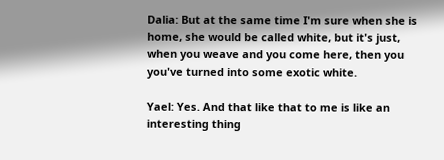Dalia: But at the same time I'm sure when she is home, she would be called white, but it's just, when you weave and you come here, then you you've turned into some exotic white.

Yael: Yes. And that like that to me is like an interesting thing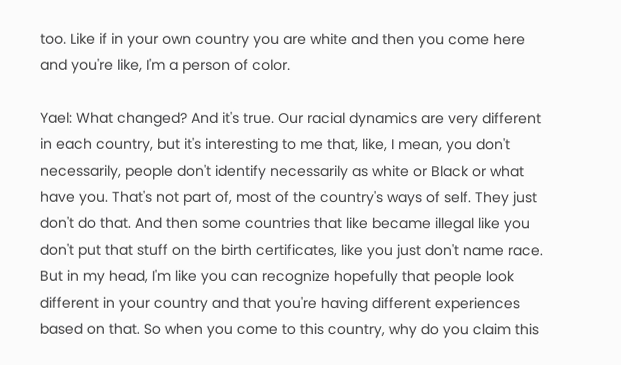too. Like if in your own country you are white and then you come here and you're like, I'm a person of color.

Yael: What changed? And it's true. Our racial dynamics are very different in each country, but it's interesting to me that, like, I mean, you don't necessarily, people don't identify necessarily as white or Black or what have you. That's not part of, most of the country's ways of self. They just don't do that. And then some countries that like became illegal like you don't put that stuff on the birth certificates, like you just don't name race. But in my head, I'm like you can recognize hopefully that people look different in your country and that you're having different experiences based on that. So when you come to this country, why do you claim this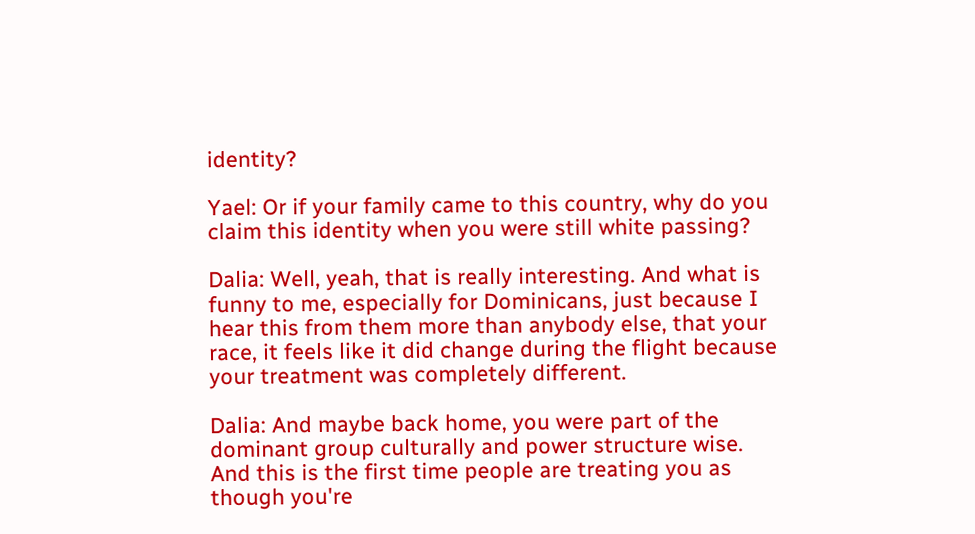identity?

Yael: Or if your family came to this country, why do you claim this identity when you were still white passing?

Dalia: Well, yeah, that is really interesting. And what is funny to me, especially for Dominicans, just because I hear this from them more than anybody else, that your race, it feels like it did change during the flight because your treatment was completely different.

Dalia: And maybe back home, you were part of the dominant group culturally and power structure wise. And this is the first time people are treating you as though you're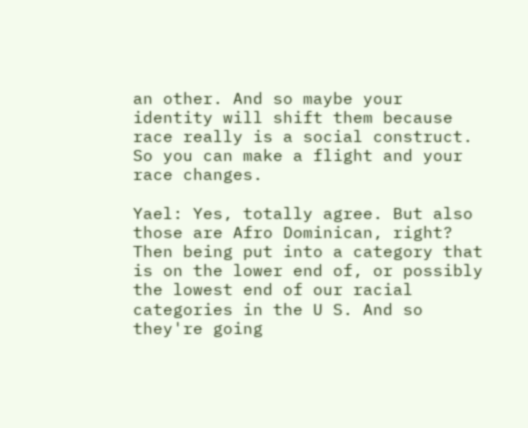an other. And so maybe your identity will shift them because race really is a social construct. So you can make a flight and your race changes.

Yael: Yes, totally agree. But also those are Afro Dominican, right? Then being put into a category that is on the lower end of, or possibly the lowest end of our racial categories in the U S. And so they're going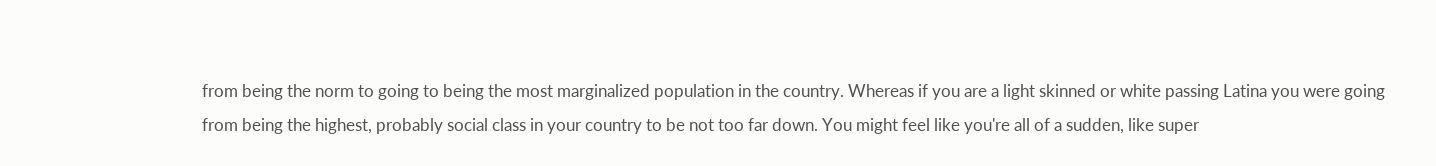from being the norm to going to being the most marginalized population in the country. Whereas if you are a light skinned or white passing Latina you were going from being the highest, probably social class in your country to be not too far down. You might feel like you're all of a sudden, like super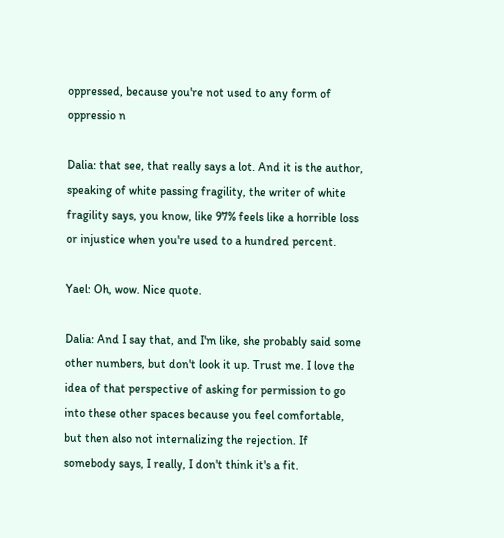oppressed, because you're not used to any form of oppressio n

Dalia: that see, that really says a lot. And it is the author, speaking of white passing fragility, the writer of white fragility says, you know, like 97% feels like a horrible loss or injustice when you're used to a hundred percent.

Yael: Oh, wow. Nice quote.

Dalia: And I say that, and I'm like, she probably said some other numbers, but don't look it up. Trust me. I love the idea of that perspective of asking for permission to go into these other spaces because you feel comfortable, but then also not internalizing the rejection. If somebody says, I really, I don't think it's a fit.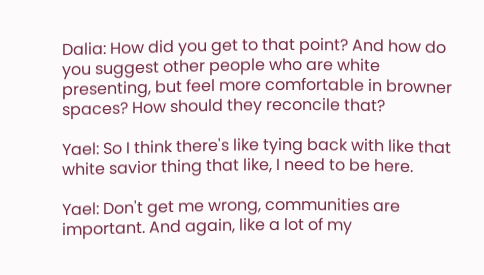Dalia: How did you get to that point? And how do you suggest other people who are white presenting, but feel more comfortable in browner spaces? How should they reconcile that?

Yael: So I think there's like tying back with like that white savior thing that like, I need to be here.

Yael: Don't get me wrong, communities are important. And again, like a lot of my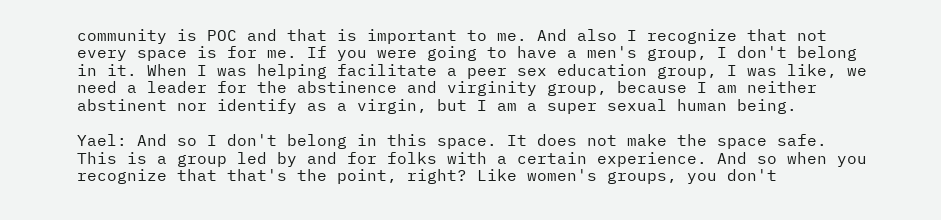community is POC and that is important to me. And also I recognize that not every space is for me. If you were going to have a men's group, I don't belong in it. When I was helping facilitate a peer sex education group, I was like, we need a leader for the abstinence and virginity group, because I am neither abstinent nor identify as a virgin, but I am a super sexual human being.

Yael: And so I don't belong in this space. It does not make the space safe. This is a group led by and for folks with a certain experience. And so when you recognize that that's the point, right? Like women's groups, you don't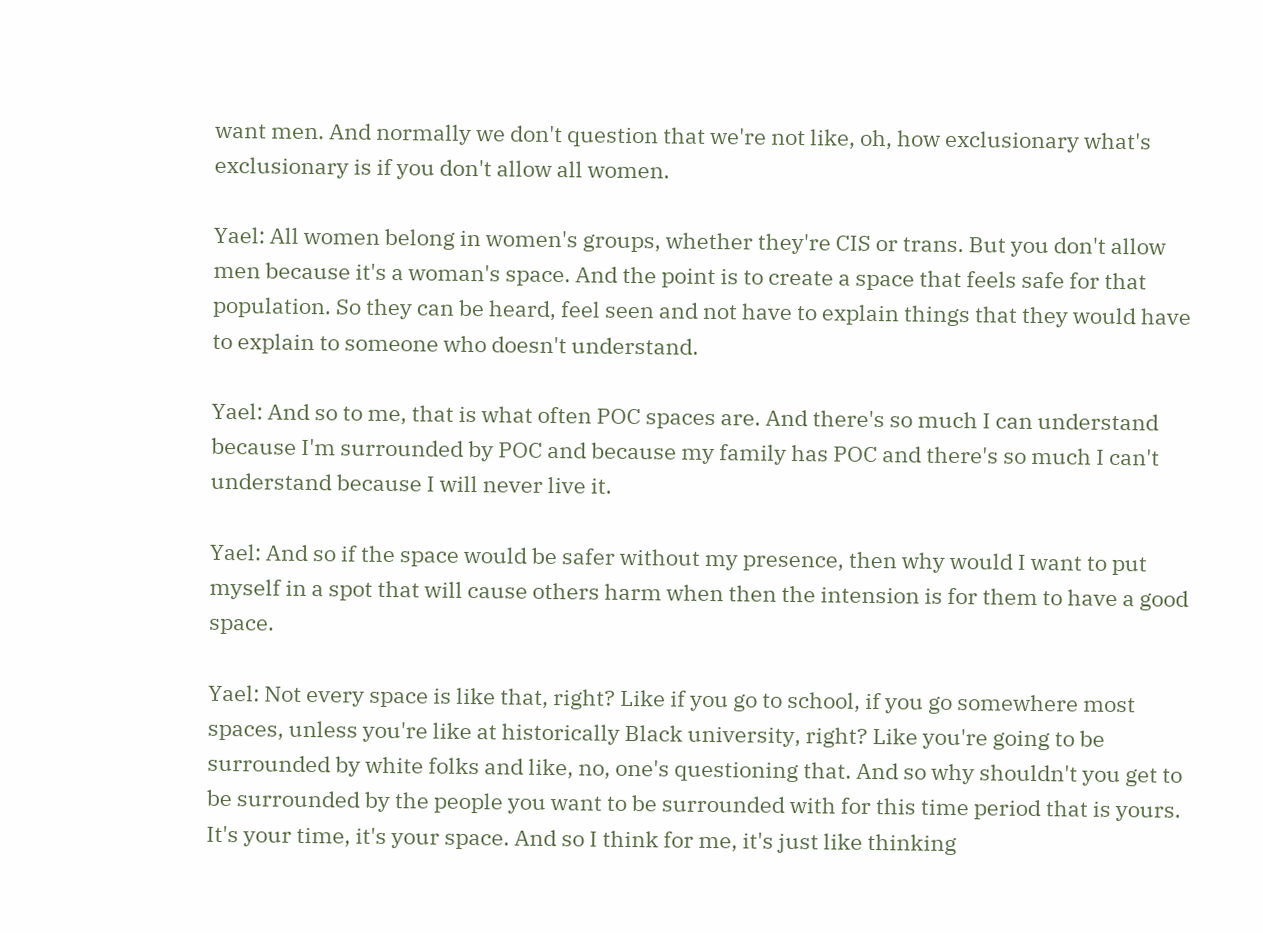want men. And normally we don't question that we're not like, oh, how exclusionary what's exclusionary is if you don't allow all women.

Yael: All women belong in women's groups, whether they're CIS or trans. But you don't allow men because it's a woman's space. And the point is to create a space that feels safe for that population. So they can be heard, feel seen and not have to explain things that they would have to explain to someone who doesn't understand.

Yael: And so to me, that is what often POC spaces are. And there's so much I can understand because I'm surrounded by POC and because my family has POC and there's so much I can't understand because I will never live it.

Yael: And so if the space would be safer without my presence, then why would I want to put myself in a spot that will cause others harm when then the intension is for them to have a good space.

Yael: Not every space is like that, right? Like if you go to school, if you go somewhere most spaces, unless you're like at historically Black university, right? Like you're going to be surrounded by white folks and like, no, one's questioning that. And so why shouldn't you get to be surrounded by the people you want to be surrounded with for this time period that is yours. It's your time, it's your space. And so I think for me, it's just like thinking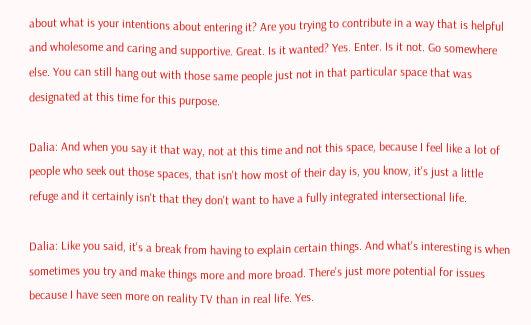about what is your intentions about entering it? Are you trying to contribute in a way that is helpful and wholesome and caring and supportive. Great. Is it wanted? Yes. Enter. Is it not. Go somewhere else. You can still hang out with those same people just not in that particular space that was designated at this time for this purpose.

Dalia: And when you say it that way, not at this time and not this space, because I feel like a lot of people who seek out those spaces, that isn't how most of their day is, you know, it's just a little refuge and it certainly isn't that they don't want to have a fully integrated intersectional life.

Dalia: Like you said, it's a break from having to explain certain things. And what's interesting is when sometimes you try and make things more and more broad. There's just more potential for issues because I have seen more on reality TV than in real life. Yes.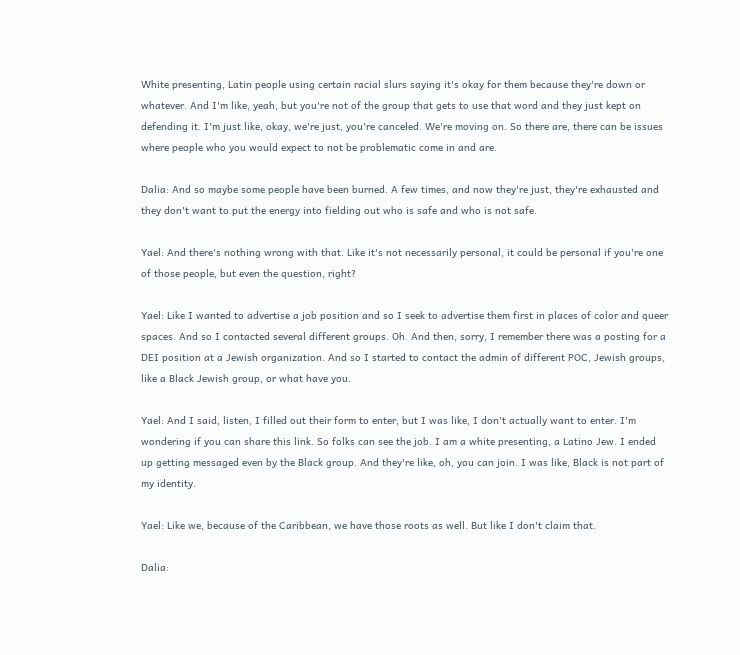White presenting, Latin people using certain racial slurs saying it's okay for them because they're down or whatever. And I'm like, yeah, but you're not of the group that gets to use that word and they just kept on defending it. I'm just like, okay, we're just, you're canceled. We're moving on. So there are, there can be issues where people who you would expect to not be problematic come in and are.

Dalia: And so maybe some people have been burned. A few times, and now they're just, they're exhausted and they don't want to put the energy into fielding out who is safe and who is not safe.

Yael: And there's nothing wrong with that. Like it's not necessarily personal, it could be personal if you're one of those people, but even the question, right?

Yael: Like I wanted to advertise a job position and so I seek to advertise them first in places of color and queer spaces. And so I contacted several different groups. Oh. And then, sorry, I remember there was a posting for a DEI position at a Jewish organization. And so I started to contact the admin of different POC, Jewish groups, like a Black Jewish group, or what have you.

Yael: And I said, listen, I filled out their form to enter, but I was like, I don't actually want to enter. I'm wondering if you can share this link. So folks can see the job. I am a white presenting, a Latino Jew. I ended up getting messaged even by the Black group. And they're like, oh, you can join. I was like, Black is not part of my identity.

Yael: Like we, because of the Caribbean, we have those roots as well. But like I don't claim that.

Dalia: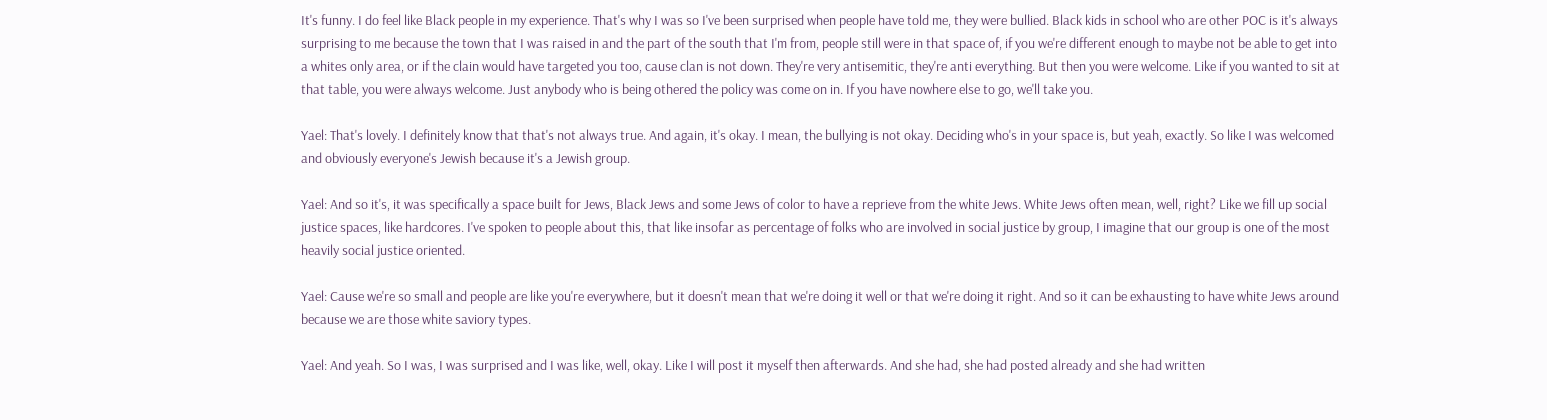It's funny. I do feel like Black people in my experience. That's why I was so I've been surprised when people have told me, they were bullied. Black kids in school who are other POC is it's always surprising to me because the town that I was raised in and the part of the south that I'm from, people still were in that space of, if you we're different enough to maybe not be able to get into a whites only area, or if the clain would have targeted you too, cause clan is not down. They're very antisemitic, they're anti everything. But then you were welcome. Like if you wanted to sit at that table, you were always welcome. Just anybody who is being othered the policy was come on in. If you have nowhere else to go, we'll take you.

Yael: That's lovely. I definitely know that that's not always true. And again, it's okay. I mean, the bullying is not okay. Deciding who's in your space is, but yeah, exactly. So like I was welcomed and obviously everyone's Jewish because it's a Jewish group.

Yael: And so it's, it was specifically a space built for Jews, Black Jews and some Jews of color to have a reprieve from the white Jews. White Jews often mean, well, right? Like we fill up social justice spaces, like hardcores. I've spoken to people about this, that like insofar as percentage of folks who are involved in social justice by group, I imagine that our group is one of the most heavily social justice oriented.

Yael: Cause we're so small and people are like you're everywhere, but it doesn't mean that we're doing it well or that we're doing it right. And so it can be exhausting to have white Jews around because we are those white saviory types.

Yael: And yeah. So I was, I was surprised and I was like, well, okay. Like I will post it myself then afterwards. And she had, she had posted already and she had written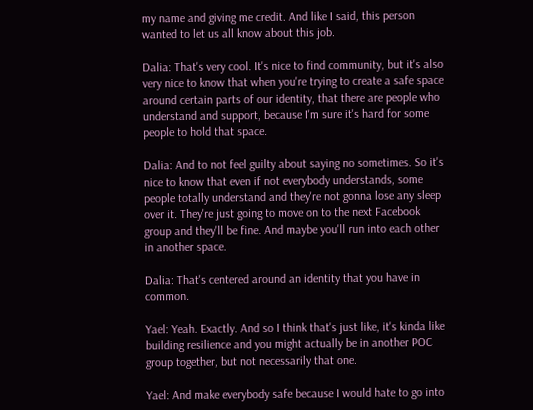my name and giving me credit. And like I said, this person wanted to let us all know about this job.

Dalia: That's very cool. It's nice to find community, but it's also very nice to know that when you're trying to create a safe space around certain parts of our identity, that there are people who understand and support, because I'm sure it's hard for some people to hold that space.

Dalia: And to not feel guilty about saying no sometimes. So it's nice to know that even if not everybody understands, some people totally understand and they're not gonna lose any sleep over it. They're just going to move on to the next Facebook group and they'll be fine. And maybe you'll run into each other in another space.

Dalia: That's centered around an identity that you have in common.

Yael: Yeah. Exactly. And so I think that's just like, it's kinda like building resilience and you might actually be in another POC group together, but not necessarily that one.

Yael: And make everybody safe because I would hate to go into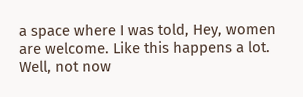a space where I was told, Hey, women are welcome. Like this happens a lot. Well, not now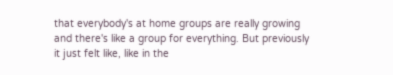that everybody's at home groups are really growing and there's like a group for everything. But previously it just felt like, like in the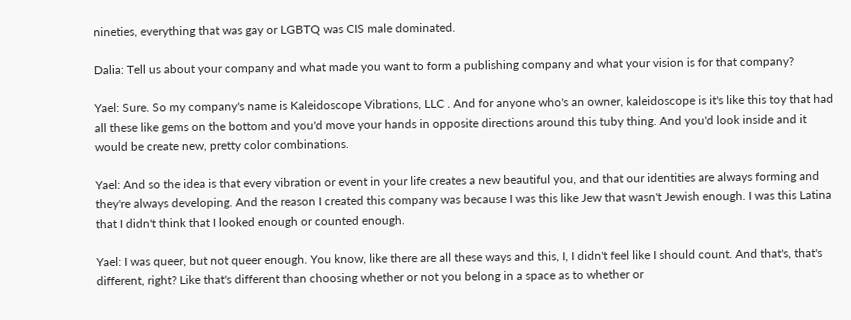nineties, everything that was gay or LGBTQ was CIS male dominated.

Dalia: Tell us about your company and what made you want to form a publishing company and what your vision is for that company?

Yael: Sure. So my company's name is Kaleidoscope Vibrations, LLC . And for anyone who's an owner, kaleidoscope is it's like this toy that had all these like gems on the bottom and you'd move your hands in opposite directions around this tuby thing. And you'd look inside and it would be create new, pretty color combinations.

Yael: And so the idea is that every vibration or event in your life creates a new beautiful you, and that our identities are always forming and they're always developing. And the reason I created this company was because I was this like Jew that wasn't Jewish enough. I was this Latina that I didn't think that I looked enough or counted enough.

Yael: I was queer, but not queer enough. You know, like there are all these ways and this, I, I didn't feel like I should count. And that's, that's different, right? Like that's different than choosing whether or not you belong in a space as to whether or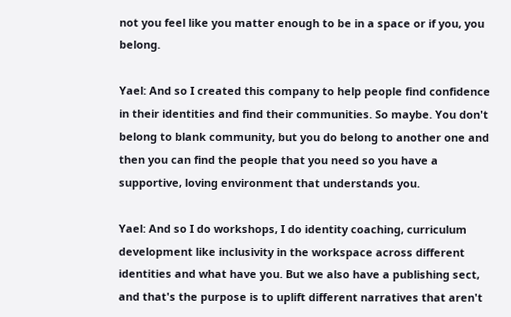not you feel like you matter enough to be in a space or if you, you belong.

Yael: And so I created this company to help people find confidence in their identities and find their communities. So maybe. You don't belong to blank community, but you do belong to another one and then you can find the people that you need so you have a supportive, loving environment that understands you.

Yael: And so I do workshops, I do identity coaching, curriculum development like inclusivity in the workspace across different identities and what have you. But we also have a publishing sect, and that's the purpose is to uplift different narratives that aren't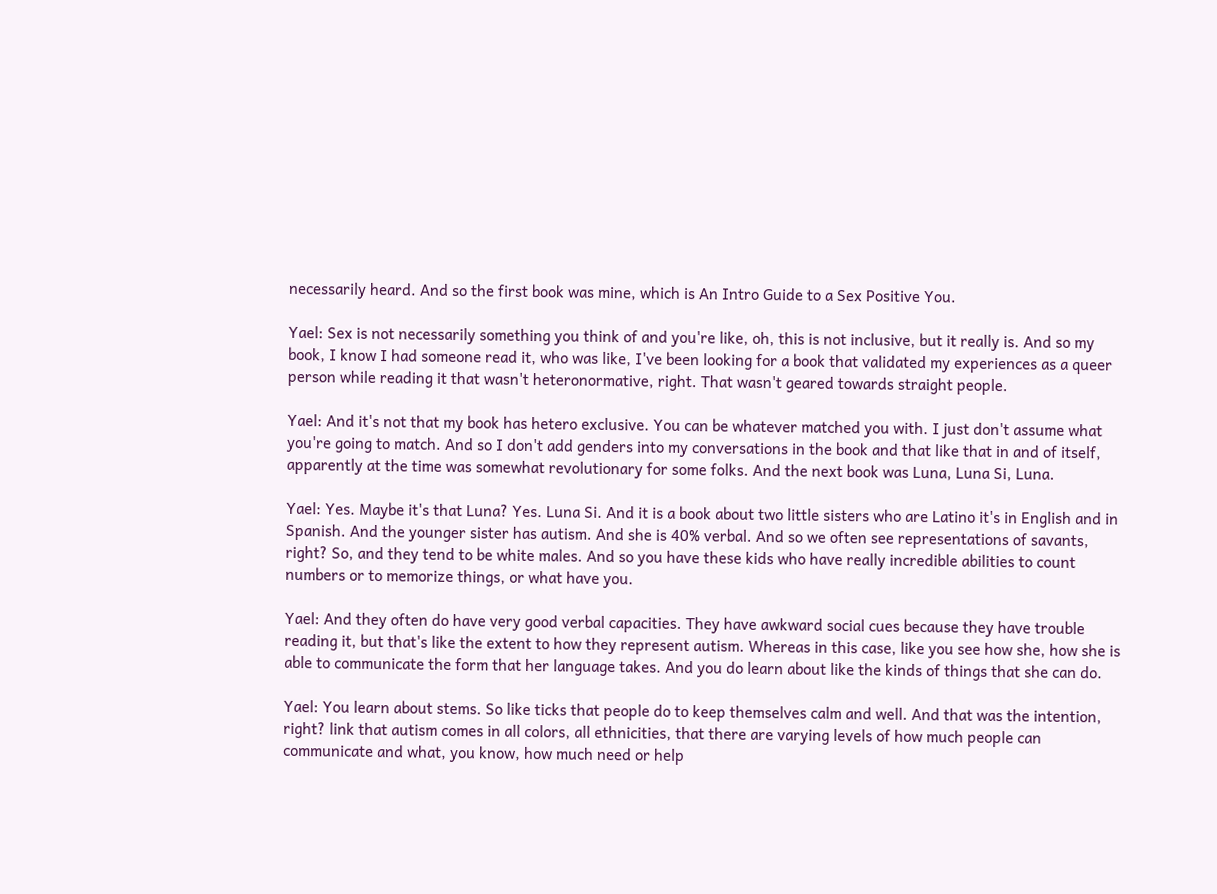necessarily heard. And so the first book was mine, which is An Intro Guide to a Sex Positive You.

Yael: Sex is not necessarily something you think of and you're like, oh, this is not inclusive, but it really is. And so my book, I know I had someone read it, who was like, I've been looking for a book that validated my experiences as a queer person while reading it that wasn't heteronormative, right. That wasn't geared towards straight people.

Yael: And it's not that my book has hetero exclusive. You can be whatever matched you with. I just don't assume what you're going to match. And so I don't add genders into my conversations in the book and that like that in and of itself, apparently at the time was somewhat revolutionary for some folks. And the next book was Luna, Luna Si, Luna.

Yael: Yes. Maybe it's that Luna? Yes. Luna Si. And it is a book about two little sisters who are Latino it's in English and in Spanish. And the younger sister has autism. And she is 40% verbal. And so we often see representations of savants, right? So, and they tend to be white males. And so you have these kids who have really incredible abilities to count numbers or to memorize things, or what have you.

Yael: And they often do have very good verbal capacities. They have awkward social cues because they have trouble reading it, but that's like the extent to how they represent autism. Whereas in this case, like you see how she, how she is able to communicate the form that her language takes. And you do learn about like the kinds of things that she can do.

Yael: You learn about stems. So like ticks that people do to keep themselves calm and well. And that was the intention, right? link that autism comes in all colors, all ethnicities, that there are varying levels of how much people can communicate and what, you know, how much need or help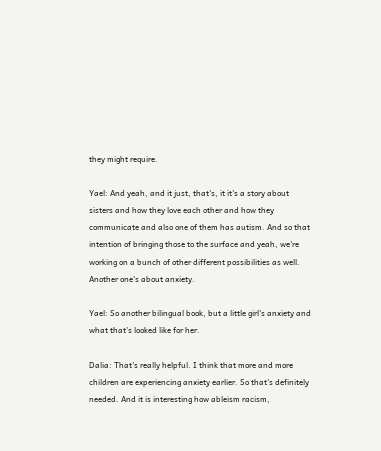they might require.

Yael: And yeah, and it just, that's, it it's a story about sisters and how they love each other and how they communicate and also one of them has autism. And so that intention of bringing those to the surface and yeah, we're working on a bunch of other different possibilities as well. Another one's about anxiety.

Yael: So another bilingual book, but a little girl's anxiety and what that's looked like for her.

Dalia: That's really helpful. I think that more and more children are experiencing anxiety earlier. So that's definitely needed. And it is interesting how ableism racism,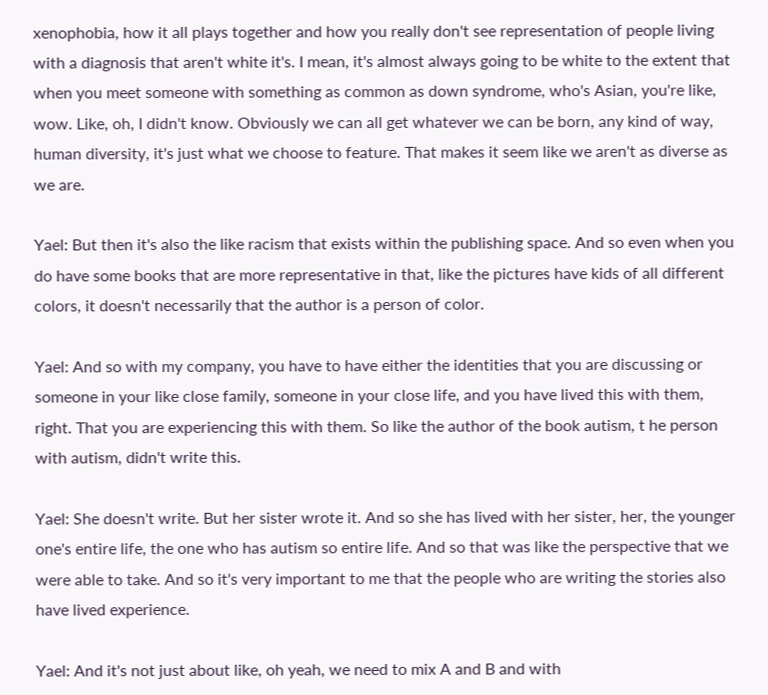xenophobia, how it all plays together and how you really don't see representation of people living with a diagnosis that aren't white it's. I mean, it's almost always going to be white to the extent that when you meet someone with something as common as down syndrome, who's Asian, you're like, wow. Like, oh, I didn't know. Obviously we can all get whatever we can be born, any kind of way, human diversity, it's just what we choose to feature. That makes it seem like we aren't as diverse as we are.

Yael: But then it's also the like racism that exists within the publishing space. And so even when you do have some books that are more representative in that, like the pictures have kids of all different colors, it doesn't necessarily that the author is a person of color.

Yael: And so with my company, you have to have either the identities that you are discussing or someone in your like close family, someone in your close life, and you have lived this with them, right. That you are experiencing this with them. So like the author of the book autism, t he person with autism, didn't write this.

Yael: She doesn't write. But her sister wrote it. And so she has lived with her sister, her, the younger one's entire life, the one who has autism so entire life. And so that was like the perspective that we were able to take. And so it's very important to me that the people who are writing the stories also have lived experience.

Yael: And it's not just about like, oh yeah, we need to mix A and B and with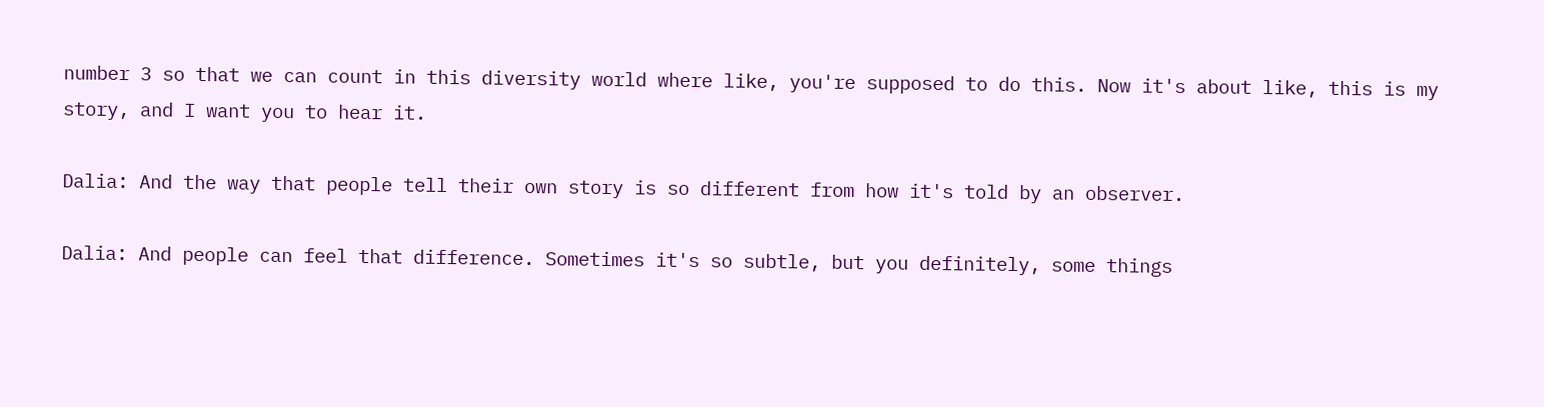number 3 so that we can count in this diversity world where like, you're supposed to do this. Now it's about like, this is my story, and I want you to hear it.

Dalia: And the way that people tell their own story is so different from how it's told by an observer.

Dalia: And people can feel that difference. Sometimes it's so subtle, but you definitely, some things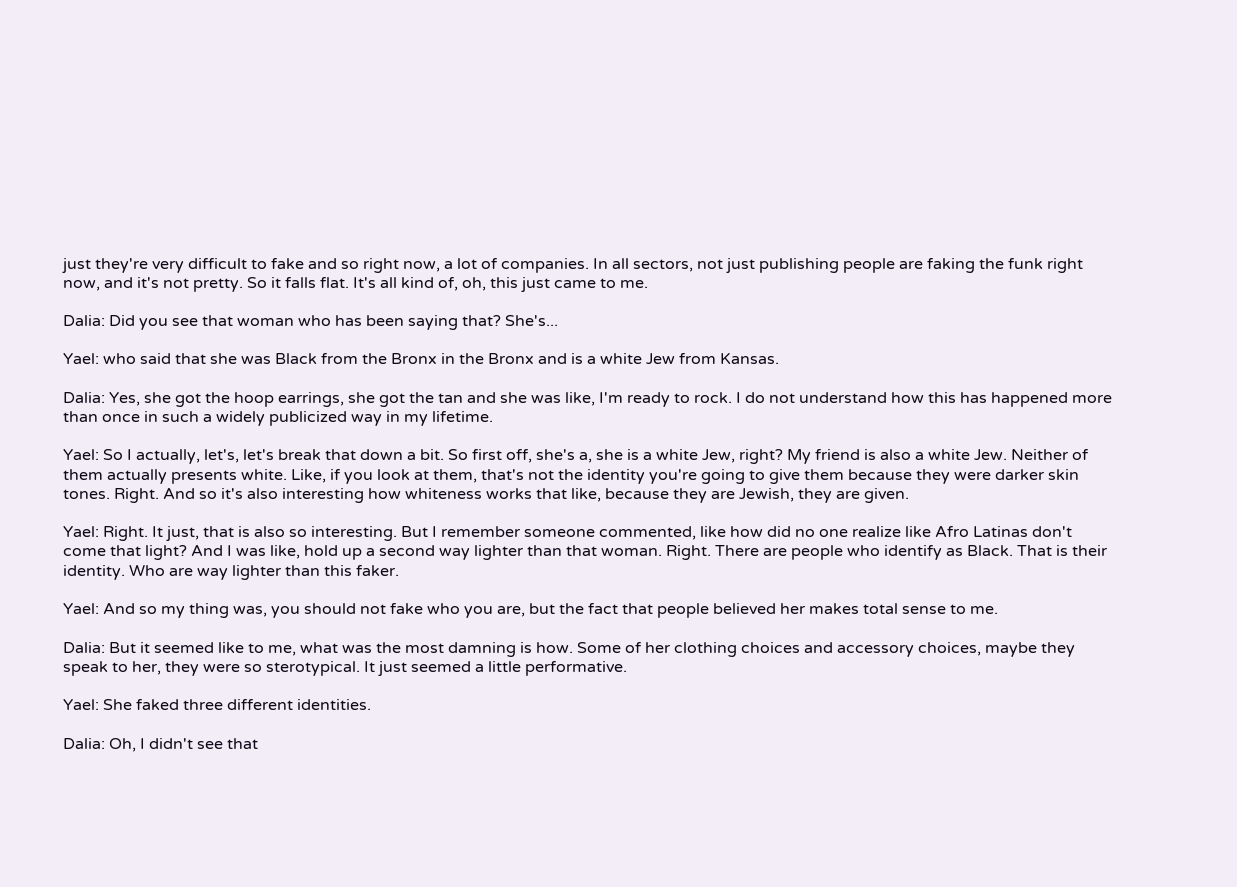just they're very difficult to fake and so right now, a lot of companies. In all sectors, not just publishing people are faking the funk right now, and it's not pretty. So it falls flat. It's all kind of, oh, this just came to me.

Dalia: Did you see that woman who has been saying that? She's...

Yael: who said that she was Black from the Bronx in the Bronx and is a white Jew from Kansas.

Dalia: Yes, she got the hoop earrings, she got the tan and she was like, I'm ready to rock. I do not understand how this has happened more than once in such a widely publicized way in my lifetime.

Yael: So I actually, let's, let's break that down a bit. So first off, she's a, she is a white Jew, right? My friend is also a white Jew. Neither of them actually presents white. Like, if you look at them, that's not the identity you're going to give them because they were darker skin tones. Right. And so it's also interesting how whiteness works that like, because they are Jewish, they are given.

Yael: Right. It just, that is also so interesting. But I remember someone commented, like how did no one realize like Afro Latinas don't come that light? And I was like, hold up a second way lighter than that woman. Right. There are people who identify as Black. That is their identity. Who are way lighter than this faker.

Yael: And so my thing was, you should not fake who you are, but the fact that people believed her makes total sense to me.

Dalia: But it seemed like to me, what was the most damning is how. Some of her clothing choices and accessory choices, maybe they speak to her, they were so sterotypical. It just seemed a little performative.

Yael: She faked three different identities.

Dalia: Oh, I didn't see that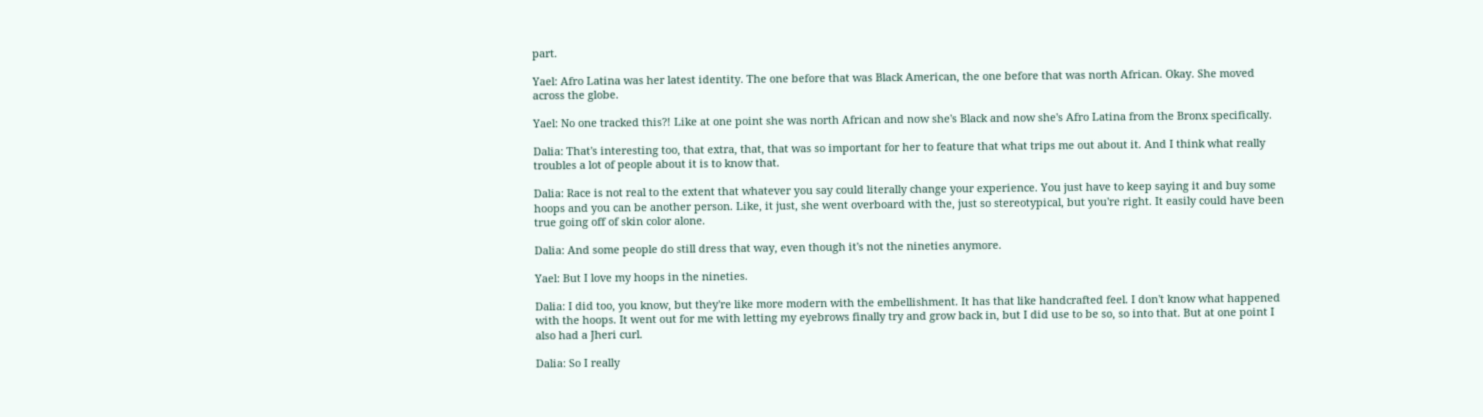part.

Yael: Afro Latina was her latest identity. The one before that was Black American, the one before that was north African. Okay. She moved across the globe.

Yael: No one tracked this?! Like at one point she was north African and now she's Black and now she's Afro Latina from the Bronx specifically.

Dalia: That's interesting too, that extra, that, that was so important for her to feature that what trips me out about it. And I think what really troubles a lot of people about it is to know that.

Dalia: Race is not real to the extent that whatever you say could literally change your experience. You just have to keep saying it and buy some hoops and you can be another person. Like, it just, she went overboard with the, just so stereotypical, but you're right. It easily could have been true going off of skin color alone.

Dalia: And some people do still dress that way, even though it's not the nineties anymore.

Yael: But I love my hoops in the nineties.

Dalia: I did too, you know, but they're like more modern with the embellishment. It has that like handcrafted feel. I don't know what happened with the hoops. It went out for me with letting my eyebrows finally try and grow back in, but I did use to be so, so into that. But at one point I also had a Jheri curl.

Dalia: So I really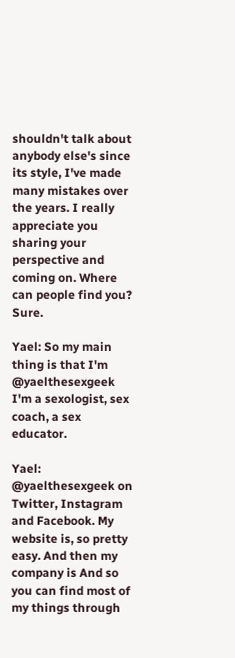shouldn't talk about anybody else's since its style, I've made many mistakes over the years. I really appreciate you sharing your perspective and coming on. Where can people find you? Sure.

Yael: So my main thing is that I'm @yaelthesexgeek I'm a sexologist, sex coach, a sex educator.

Yael: @yaelthesexgeek on Twitter, Instagram and Facebook. My website is, so pretty easy. And then my company is And so you can find most of my things through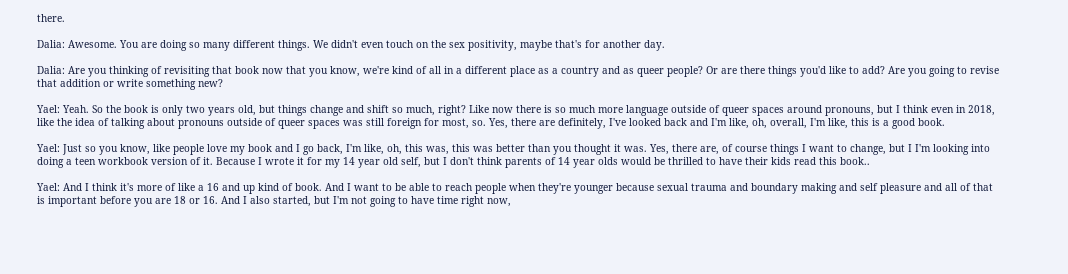there.

Dalia: Awesome. You are doing so many different things. We didn't even touch on the sex positivity, maybe that's for another day.

Dalia: Are you thinking of revisiting that book now that you know, we're kind of all in a different place as a country and as queer people? Or are there things you'd like to add? Are you going to revise that addition or write something new?

Yael: Yeah. So the book is only two years old, but things change and shift so much, right? Like now there is so much more language outside of queer spaces around pronouns, but I think even in 2018, like the idea of talking about pronouns outside of queer spaces was still foreign for most, so. Yes, there are definitely, I've looked back and I'm like, oh, overall, I'm like, this is a good book.

Yael: Just so you know, like people love my book and I go back, I'm like, oh, this was, this was better than you thought it was. Yes, there are, of course things I want to change, but I I'm looking into doing a teen workbook version of it. Because I wrote it for my 14 year old self, but I don't think parents of 14 year olds would be thrilled to have their kids read this book..

Yael: And I think it's more of like a 16 and up kind of book. And I want to be able to reach people when they're younger because sexual trauma and boundary making and self pleasure and all of that is important before you are 18 or 16. And I also started, but I'm not going to have time right now,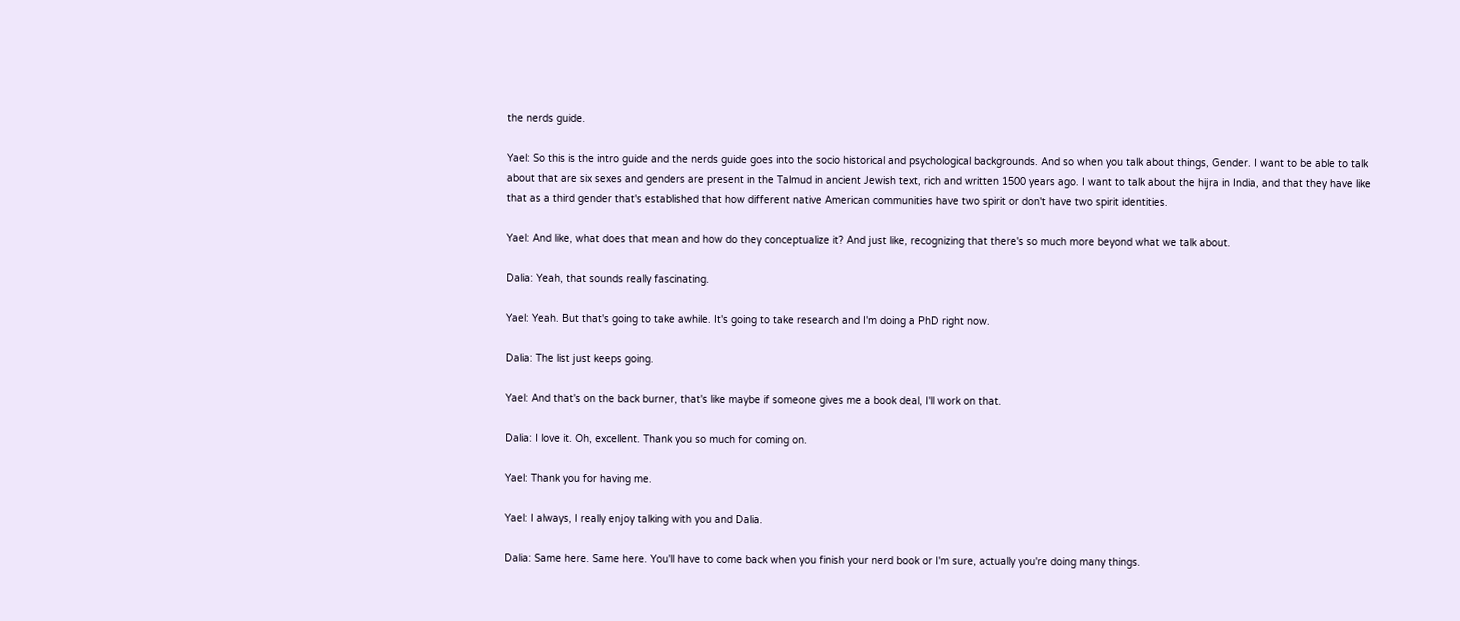the nerds guide.

Yael: So this is the intro guide and the nerds guide goes into the socio historical and psychological backgrounds. And so when you talk about things, Gender. I want to be able to talk about that are six sexes and genders are present in the Talmud in ancient Jewish text, rich and written 1500 years ago. I want to talk about the hijra in India, and that they have like that as a third gender that's established that how different native American communities have two spirit or don't have two spirit identities.

Yael: And like, what does that mean and how do they conceptualize it? And just like, recognizing that there's so much more beyond what we talk about.

Dalia: Yeah, that sounds really fascinating.

Yael: Yeah. But that's going to take awhile. It's going to take research and I'm doing a PhD right now.

Dalia: The list just keeps going.

Yael: And that's on the back burner, that's like maybe if someone gives me a book deal, I'll work on that.

Dalia: I love it. Oh, excellent. Thank you so much for coming on.

Yael: Thank you for having me.

Yael: I always, I really enjoy talking with you and Dalia.

Dalia: Same here. Same here. You'll have to come back when you finish your nerd book or I'm sure, actually you're doing many things.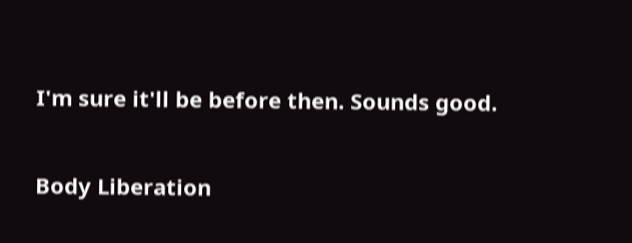I'm sure it'll be before then. Sounds good.

Body Liberation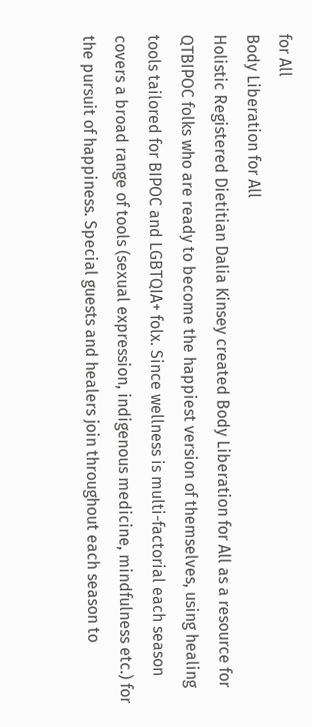for All
Body Liberation for All
Holistic Registered Dietitian Dalia Kinsey created Body Liberation for All as a resource for QTBIPOC folks who are ready to become the happiest version of themselves, using healing tools tailored for BIPOC and LGBTQIA+ folx. Since wellness is multi-factorial each season covers a broad range of tools (sexual expression, indigenous medicine, mindfulness etc.) for the pursuit of happiness. Special guests and healers join throughout each season to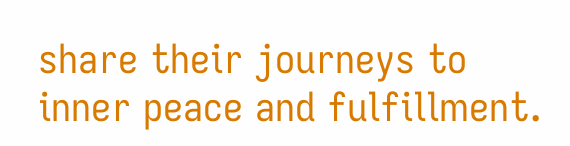share their journeys to inner peace and fulfillment.